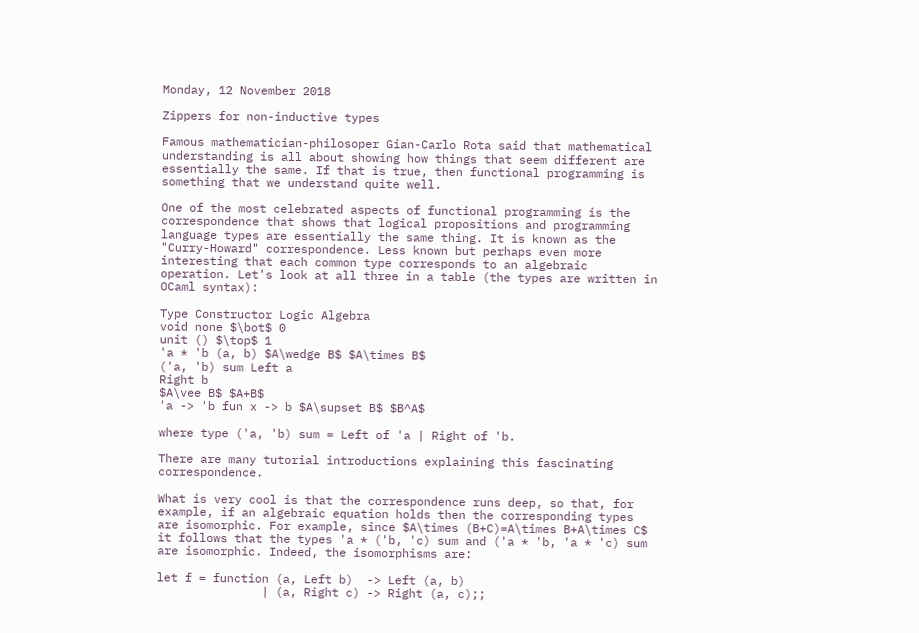Monday, 12 November 2018

Zippers for non-inductive types

Famous mathematician-philosoper Gian-Carlo Rota said that mathematical understanding is all about showing how things that seem different are essentially the same. If that is true, then functional programming is something that we understand quite well.

One of the most celebrated aspects of functional programming is the correspondence that shows that logical propositions and programming language types are essentially the same thing. It is known as the "Curry-Howard" correspondence. Less known but perhaps even more interesting that each common type corresponds to an algebraic operation. Let's look at all three in a table (the types are written in OCaml syntax):

Type Constructor Logic Algebra
void none $\bot$ 0
unit () $\top$ 1
'a * 'b (a, b) $A\wedge B$ $A\times B$
('a, 'b) sum Left a
Right b
$A\vee B$ $A+B$
'a -> 'b fun x -> b $A\supset B$ $B^A$

where type ('a, 'b) sum = Left of 'a | Right of 'b.

There are many tutorial introductions explaining this fascinating correspondence.

What is very cool is that the correspondence runs deep, so that, for example, if an algebraic equation holds then the corresponding types are isomorphic. For example, since $A\times (B+C)=A\times B+A\times C$ it follows that the types 'a * ('b, 'c) sum and ('a * 'b, 'a * 'c) sum are isomorphic. Indeed, the isomorphisms are:

let f = function (a, Left b)  -> Left (a, b)
               | (a, Right c) -> Right (a, c);;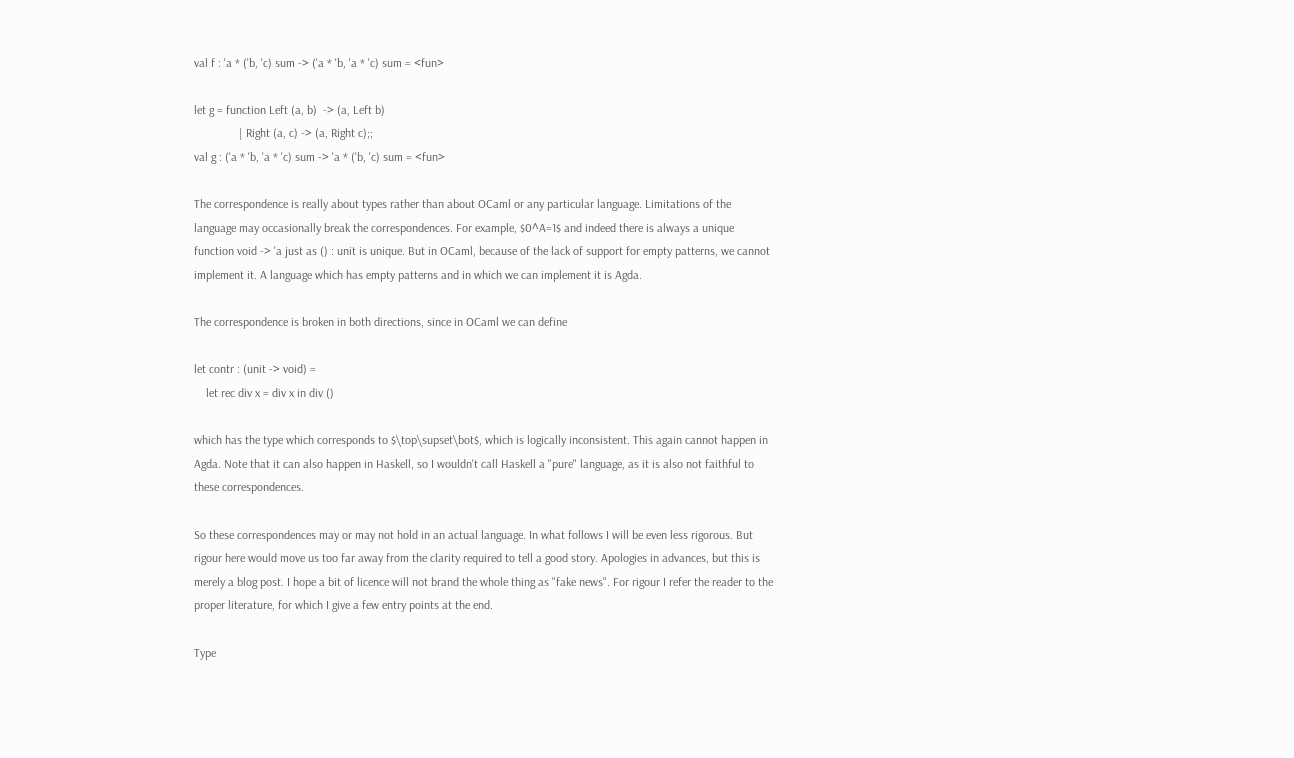val f : 'a * ('b, 'c) sum -> ('a * 'b, 'a * 'c) sum = <fun>

let g = function Left (a, b)  -> (a, Left b)
               | Right (a, c) -> (a, Right c);;
val g : ('a * 'b, 'a * 'c) sum -> 'a * ('b, 'c) sum = <fun>

The correspondence is really about types rather than about OCaml or any particular language. Limitations of the language may occasionally break the correspondences. For example, $0^A=1$ and indeed there is always a unique function void -> 'a just as () : unit is unique. But in OCaml, because of the lack of support for empty patterns, we cannot implement it. A language which has empty patterns and in which we can implement it is Agda.

The correspondence is broken in both directions, since in OCaml we can define

let contr : (unit -> void) =
    let rec div x = div x in div ()

which has the type which corresponds to $\top\supset\bot$, which is logically inconsistent. This again cannot happen in Agda. Note that it can also happen in Haskell, so I wouldn't call Haskell a "pure" language, as it is also not faithful to these correspondences.

So these correspondences may or may not hold in an actual language. In what follows I will be even less rigorous. But rigour here would move us too far away from the clarity required to tell a good story. Apologies in advances, but this is merely a blog post. I hope a bit of licence will not brand the whole thing as "fake news". For rigour I refer the reader to the proper literature, for which I give a few entry points at the end.

Type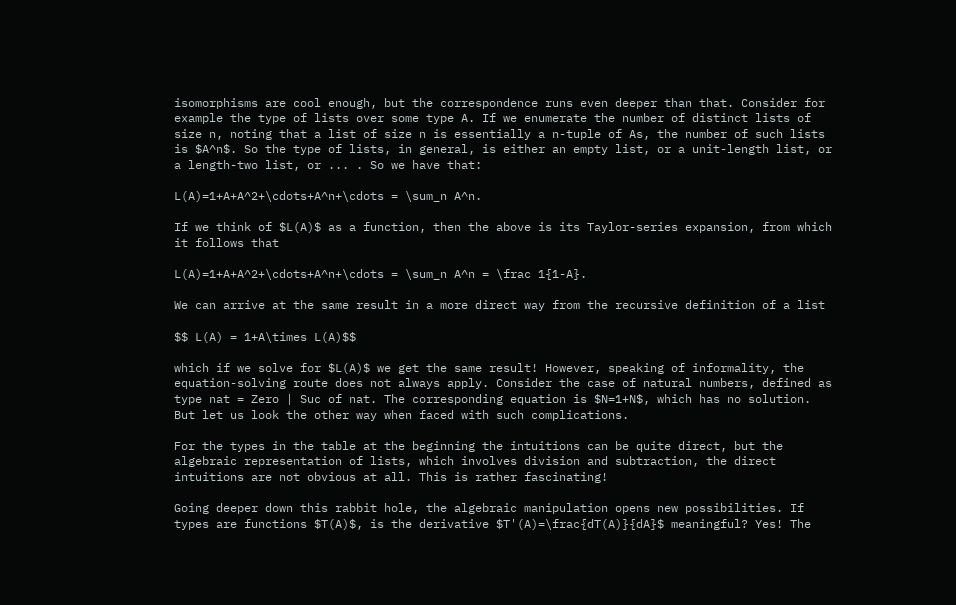isomorphisms are cool enough, but the correspondence runs even deeper than that. Consider for example the type of lists over some type A. If we enumerate the number of distinct lists of size n, noting that a list of size n is essentially a n-tuple of As, the number of such lists is $A^n$. So the type of lists, in general, is either an empty list, or a unit-length list, or a length-two list, or ... . So we have that:

L(A)=1+A+A^2+\cdots+A^n+\cdots = \sum_n A^n.

If we think of $L(A)$ as a function, then the above is its Taylor-series expansion, from which it follows that

L(A)=1+A+A^2+\cdots+A^n+\cdots = \sum_n A^n = \frac 1{1-A}.

We can arrive at the same result in a more direct way from the recursive definition of a list

$$ L(A) = 1+A\times L(A)$$

which if we solve for $L(A)$ we get the same result! However, speaking of informality, the equation-solving route does not always apply. Consider the case of natural numbers, defined as type nat = Zero | Suc of nat. The corresponding equation is $N=1+N$, which has no solution.  But let us look the other way when faced with such complications.

For the types in the table at the beginning the intuitions can be quite direct, but the algebraic representation of lists, which involves division and subtraction, the direct intuitions are not obvious at all. This is rather fascinating!

Going deeper down this rabbit hole, the algebraic manipulation opens new possibilities. If types are functions $T(A)$, is the derivative $T'(A)=\frac{dT(A)}{dA}$ meaningful? Yes! The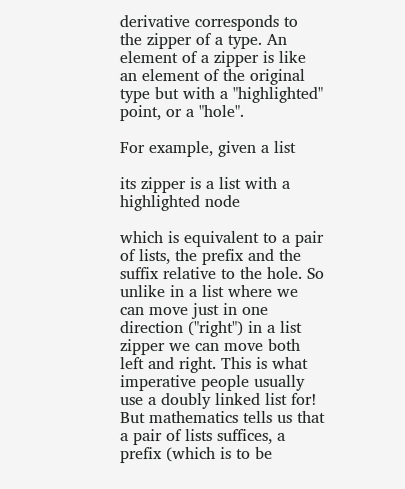derivative corresponds to the zipper of a type. An element of a zipper is like an element of the original type but with a "highlighted" point, or a "hole".

For example, given a list

its zipper is a list with a highlighted node

which is equivalent to a pair of lists, the prefix and the suffix relative to the hole. So unlike in a list where we can move just in one direction ("right") in a list zipper we can move both left and right. This is what imperative people usually use a doubly linked list for! But mathematics tells us that a pair of lists suffices, a prefix (which is to be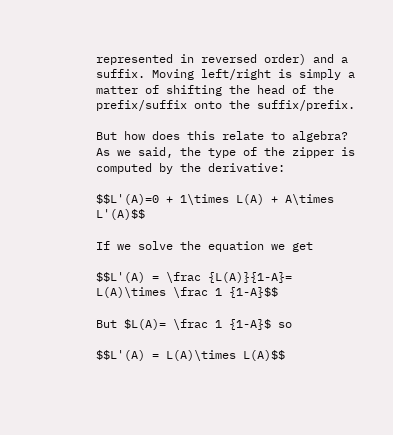represented in reversed order) and a suffix. Moving left/right is simply a matter of shifting the head of the prefix/suffix onto the suffix/prefix.

But how does this relate to algebra? As we said, the type of the zipper is computed by the derivative:

$$L'(A)=0 + 1\times L(A) + A\times L'(A)$$

If we solve the equation we get

$$L'(A) = \frac {L(A)}{1-A}= L(A)\times \frac 1 {1-A}$$

But $L(A)= \frac 1 {1-A}$ so

$$L'(A) = L(A)\times L(A)$$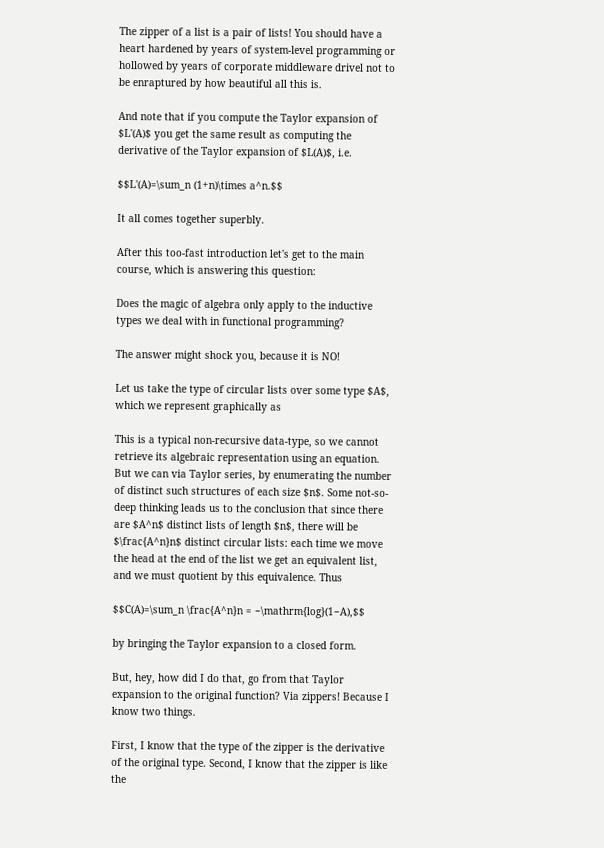The zipper of a list is a pair of lists! You should have a heart hardened by years of system-level programming or hollowed by years of corporate middleware drivel not to be enraptured by how beautiful all this is.

And note that if you compute the Taylor expansion of $L'(A)$ you get the same result as computing the derivative of the Taylor expansion of $L(A)$, i.e.

$$L'(A)=\sum_n (1+n)\times a^n.$$

It all comes together superbly.

After this too-fast introduction let's get to the main course, which is answering this question:

Does the magic of algebra only apply to the inductive types we deal with in functional programming?

The answer might shock you, because it is NO!

Let us take the type of circular lists over some type $A$, which we represent graphically as

This is a typical non-recursive data-type, so we cannot retrieve its algebraic representation using an equation. But we can via Taylor series, by enumerating the number of distinct such structures of each size $n$. Some not-so-deep thinking leads us to the conclusion that since there are $A^n$ distinct lists of length $n$, there will be $\frac{A^n}n$ distinct circular lists: each time we move the head at the end of the list we get an equivalent list, and we must quotient by this equivalence. Thus

$$C(A)=\sum_n \frac{A^n}n = −\mathrm{log}(1−A),$$

by bringing the Taylor expansion to a closed form.

But, hey, how did I do that, go from that Taylor expansion to the original function? Via zippers! Because I know two things.

First, I know that the type of the zipper is the derivative of the original type. Second, I know that the zipper is like the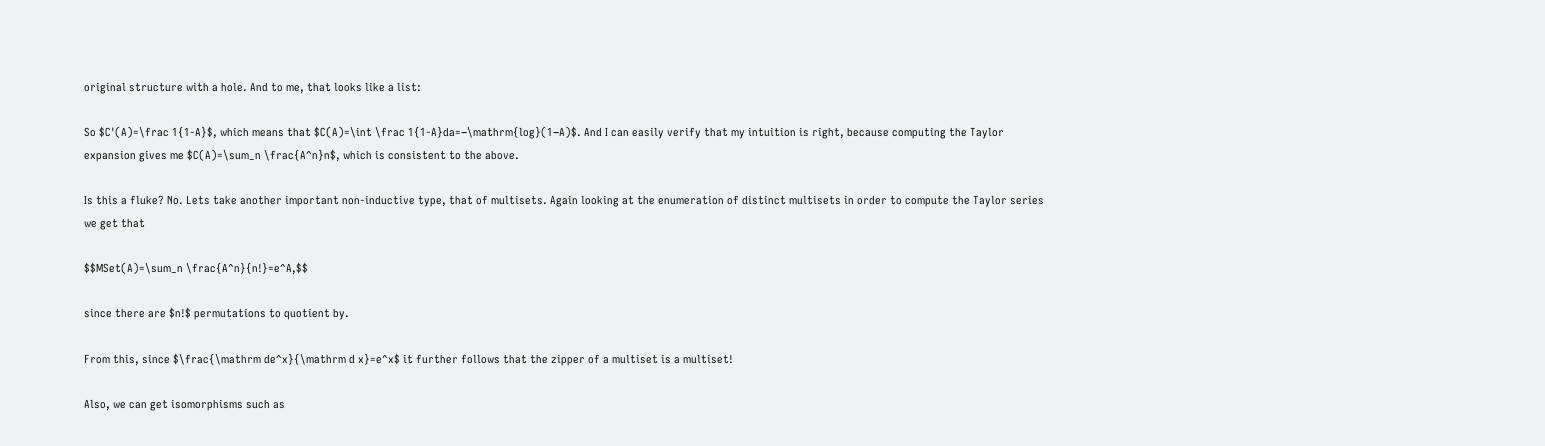original structure with a hole. And to me, that looks like a list:

So $C'(A)=\frac 1{1-A}$, which means that $C(A)=\int \frac 1{1-A}da=−\mathrm{log}(1−A)$. And I can easily verify that my intuition is right, because computing the Taylor expansion gives me $C(A)=\sum_n \frac{A^n}n$, which is consistent to the above.

Is this a fluke? No. Lets take another important non-inductive type, that of multisets. Again looking at the enumeration of distinct multisets in order to compute the Taylor series we get that

$$MSet(A)=\sum_n \frac{A^n}{n!}=e^A,$$

since there are $n!$ permutations to quotient by.

From this, since $\frac{\mathrm de^x}{\mathrm d x}=e^x$ it further follows that the zipper of a multiset is a multiset!

Also, we can get isomorphisms such as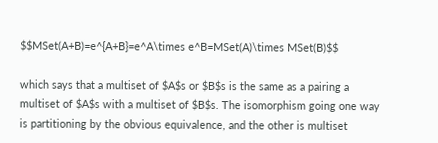$$MSet(A+B)=e^{A+B}=e^A\times e^B=MSet(A)\times MSet(B)$$

which says that a multiset of $A$s or $B$s is the same as a pairing a multiset of $A$s with a multiset of $B$s. The isomorphism going one way is partitioning by the obvious equivalence, and the other is multiset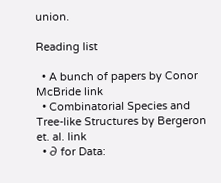union.

Reading list

  • A bunch of papers by Conor McBride link
  • Combinatorial Species and Tree-like Structures by Bergeron et. al. link
  • ∂ for Data: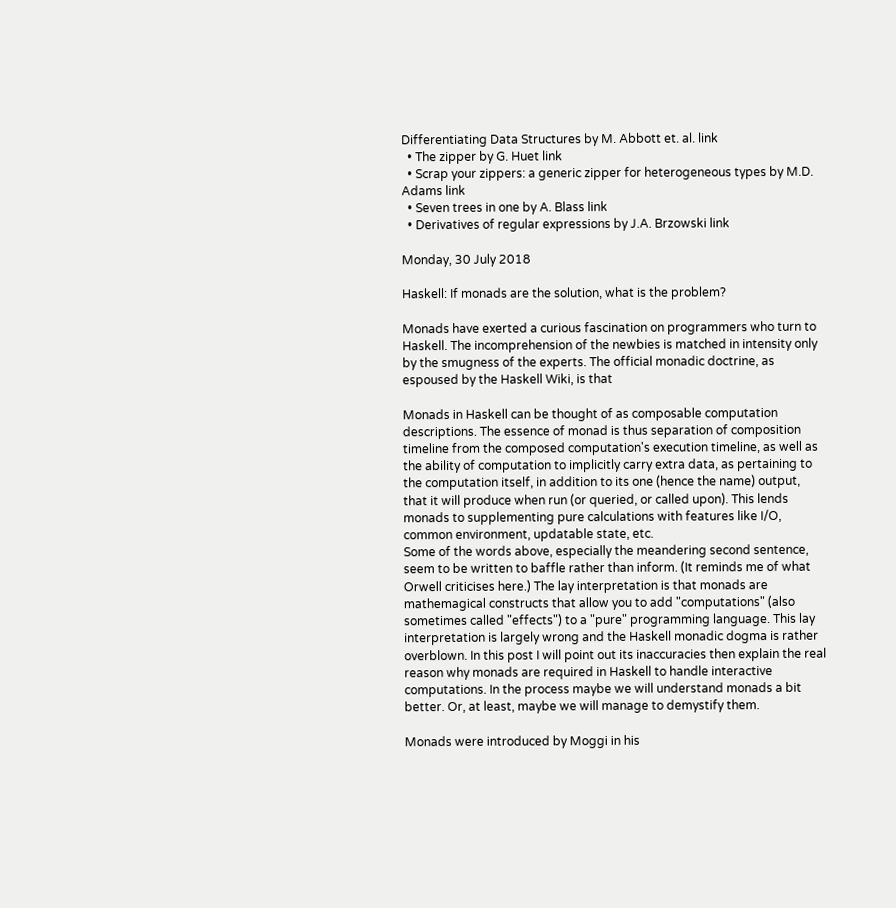Differentiating Data Structures by M. Abbott et. al. link
  • The zipper by G. Huet link
  • Scrap your zippers: a generic zipper for heterogeneous types by M.D. Adams link
  • Seven trees in one by A. Blass link
  • Derivatives of regular expressions by J.A. Brzowski link

Monday, 30 July 2018

Haskell: If monads are the solution, what is the problem?

Monads have exerted a curious fascination on programmers who turn to Haskell. The incomprehension of the newbies is matched in intensity only by the smugness of the experts. The official monadic doctrine, as espoused by the Haskell Wiki, is that

Monads in Haskell can be thought of as composable computation descriptions. The essence of monad is thus separation of composition timeline from the composed computation's execution timeline, as well as the ability of computation to implicitly carry extra data, as pertaining to the computation itself, in addition to its one (hence the name) output, that it will produce when run (or queried, or called upon). This lends monads to supplementing pure calculations with features like I/O, common environment, updatable state, etc.
Some of the words above, especially the meandering second sentence, seem to be written to baffle rather than inform. (It reminds me of what Orwell criticises here.) The lay interpretation is that monads are mathemagical constructs that allow you to add "computations" (also sometimes called "effects") to a "pure" programming language. This lay interpretation is largely wrong and the Haskell monadic dogma is rather overblown. In this post I will point out its inaccuracies then explain the real reason why monads are required in Haskell to handle interactive computations. In the process maybe we will understand monads a bit better. Or, at least, maybe we will manage to demystify them.

Monads were introduced by Moggi in his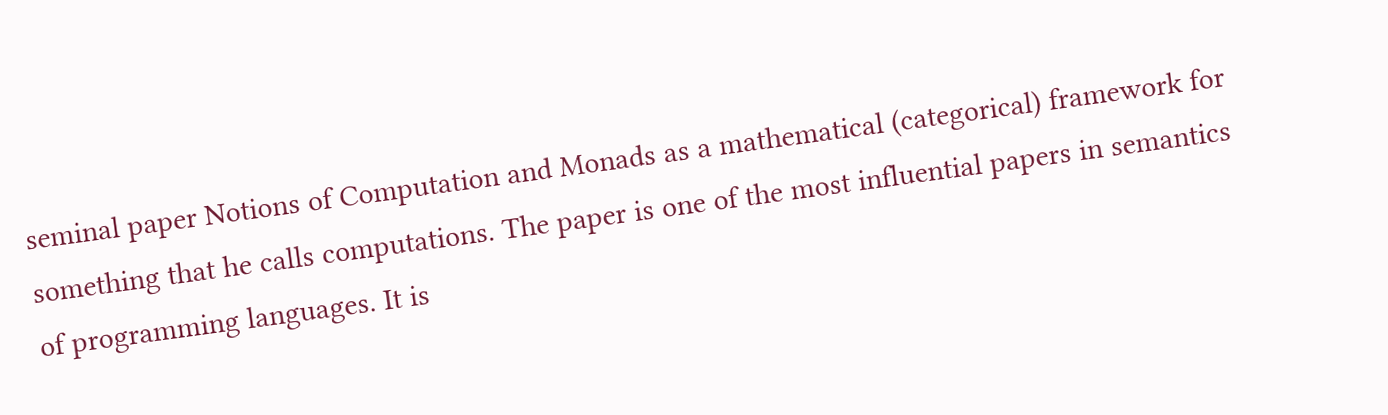seminal paper Notions of Computation and Monads as a mathematical (categorical) framework for something that he calls computations. The paper is one of the most influential papers in semantics of programming languages. It is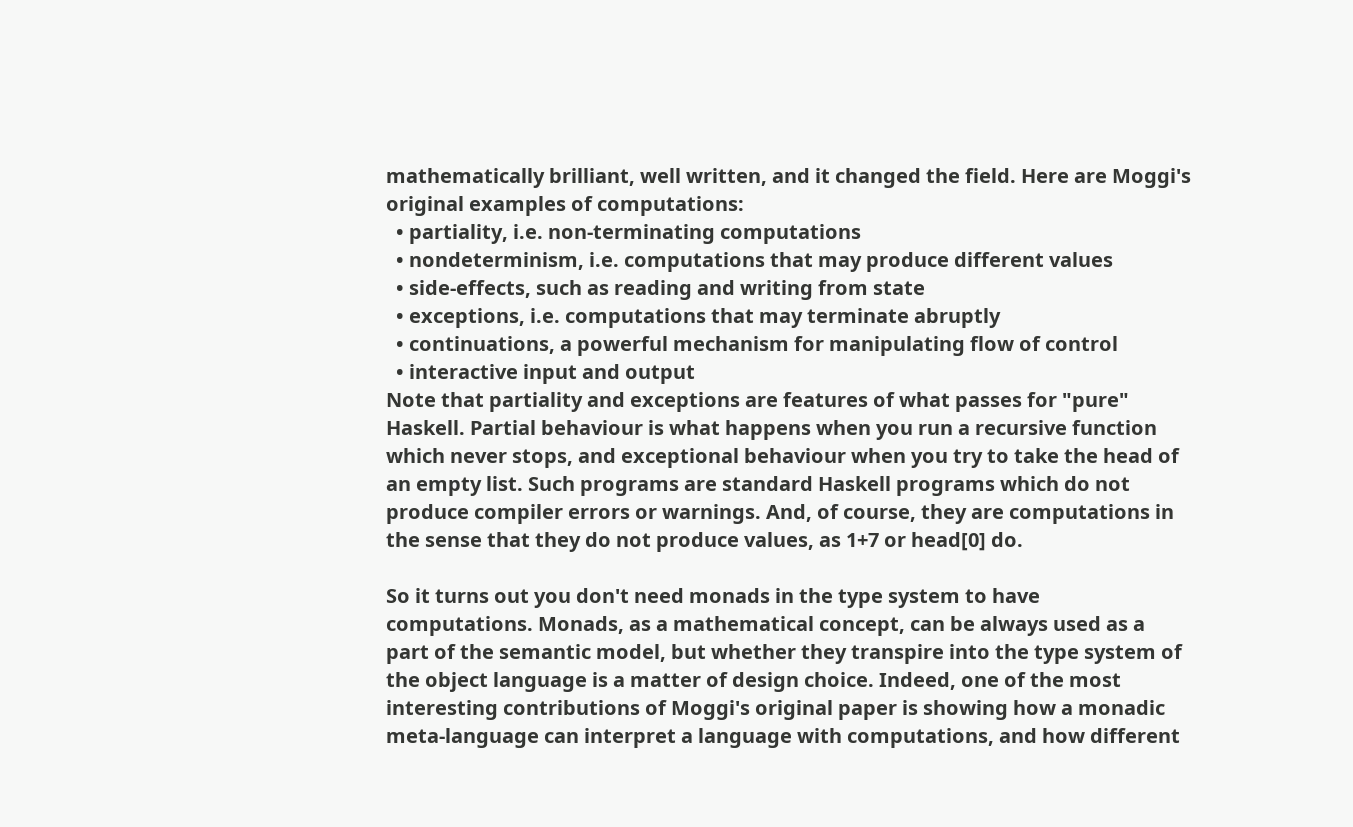mathematically brilliant, well written, and it changed the field. Here are Moggi's original examples of computations:
  • partiality, i.e. non-terminating computations
  • nondeterminism, i.e. computations that may produce different values
  • side-effects, such as reading and writing from state
  • exceptions, i.e. computations that may terminate abruptly
  • continuations, a powerful mechanism for manipulating flow of control
  • interactive input and output
Note that partiality and exceptions are features of what passes for "pure" Haskell. Partial behaviour is what happens when you run a recursive function which never stops, and exceptional behaviour when you try to take the head of an empty list. Such programs are standard Haskell programs which do not produce compiler errors or warnings. And, of course, they are computations in the sense that they do not produce values, as 1+7 or head[0] do.

So it turns out you don't need monads in the type system to have computations. Monads, as a mathematical concept, can be always used as a part of the semantic model, but whether they transpire into the type system of the object language is a matter of design choice. Indeed, one of the most interesting contributions of Moggi's original paper is showing how a monadic meta-language can interpret a language with computations, and how different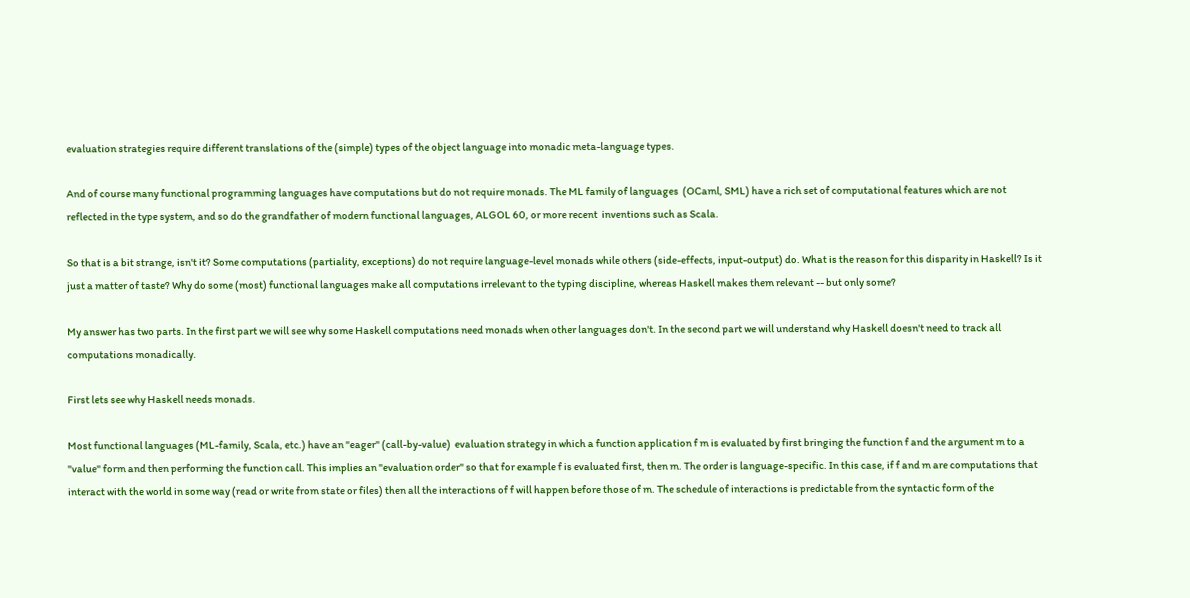evaluation strategies require different translations of the (simple) types of the object language into monadic meta-language types.

And of course many functional programming languages have computations but do not require monads. The ML family of languages  (OCaml, SML) have a rich set of computational features which are not reflected in the type system, and so do the grandfather of modern functional languages, ALGOL 60, or more recent  inventions such as Scala.

So that is a bit strange, isn't it? Some computations (partiality, exceptions) do not require language-level monads while others (side-effects, input-output) do. What is the reason for this disparity in Haskell? Is it just a matter of taste? Why do some (most) functional languages make all computations irrelevant to the typing discipline, whereas Haskell makes them relevant -- but only some?

My answer has two parts. In the first part we will see why some Haskell computations need monads when other languages don't. In the second part we will understand why Haskell doesn't need to track all computations monadically.

First lets see why Haskell needs monads.

Most functional languages (ML-family, Scala, etc.) have an "eager" (call-by-value)  evaluation strategy in which a function application f m is evaluated by first bringing the function f and the argument m to a "value" form and then performing the function call. This implies an "evaluation order" so that for example f is evaluated first, then m. The order is language-specific. In this case, if f and m are computations that interact with the world in some way (read or write from state or files) then all the interactions of f will happen before those of m. The schedule of interactions is predictable from the syntactic form of the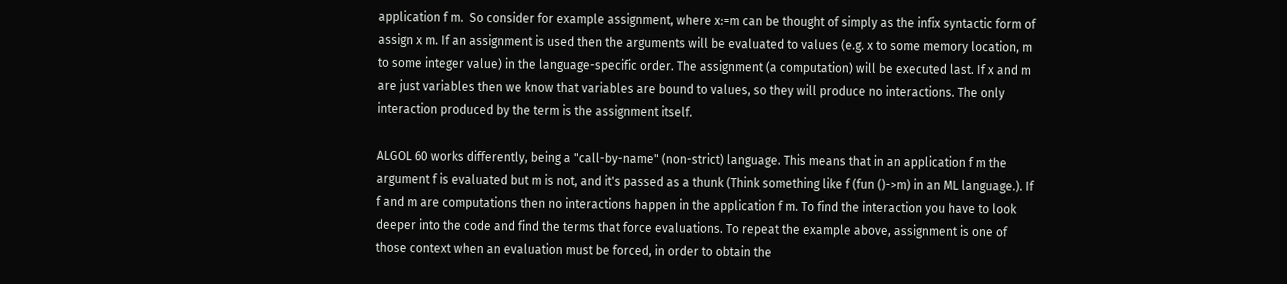application f m.  So consider for example assignment, where x:=m can be thought of simply as the infix syntactic form of assign x m. If an assignment is used then the arguments will be evaluated to values (e.g. x to some memory location, m to some integer value) in the language-specific order. The assignment (a computation) will be executed last. If x and m are just variables then we know that variables are bound to values, so they will produce no interactions. The only interaction produced by the term is the assignment itself.

ALGOL 60 works differently, being a "call-by-name" (non-strict) language. This means that in an application f m the argument f is evaluated but m is not, and it's passed as a thunk (Think something like f (fun ()->m) in an ML language.). If f and m are computations then no interactions happen in the application f m. To find the interaction you have to look deeper into the code and find the terms that force evaluations. To repeat the example above, assignment is one of those context when an evaluation must be forced, in order to obtain the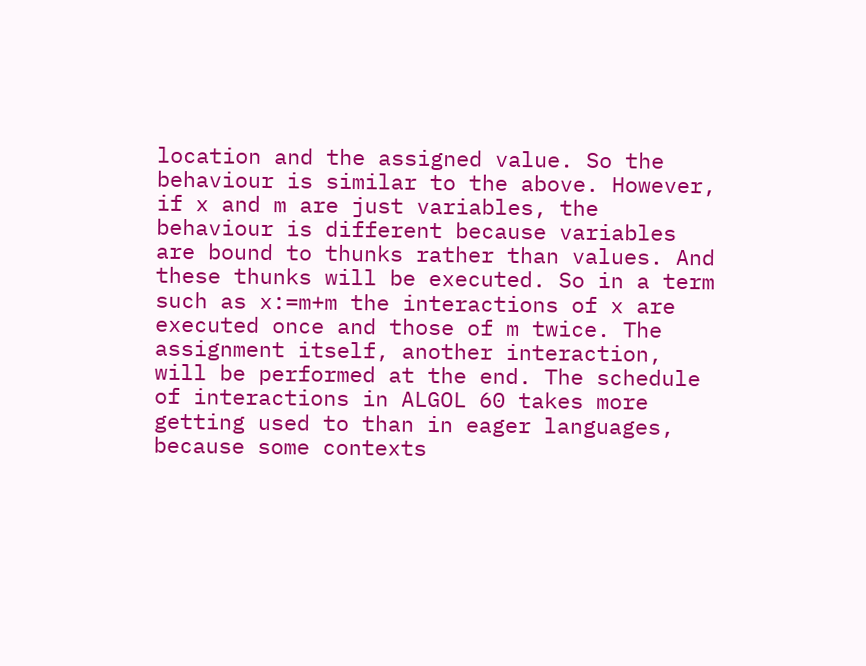location and the assigned value. So the behaviour is similar to the above. However, if x and m are just variables, the behaviour is different because variables are bound to thunks rather than values. And these thunks will be executed. So in a term such as x:=m+m the interactions of x are executed once and those of m twice. The assignment itself, another interaction, will be performed at the end. The schedule of interactions in ALGOL 60 takes more getting used to than in eager languages, because some contexts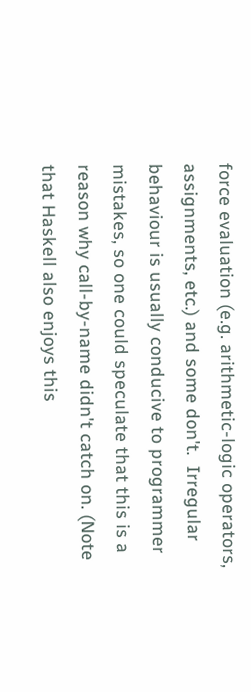force evaluation (e.g. arithmetic-logic operators, assignments, etc.) and some don't.  Irregular behaviour is usually conducive to programmer mistakes, so one could speculate that this is a reason why call-by-name didn't catch on. (Note that Haskell also enjoys this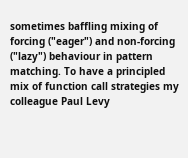sometimes baffling mixing of forcing ("eager") and non-forcing ("lazy") behaviour in pattern matching. To have a principled mix of function call strategies my colleague Paul Levy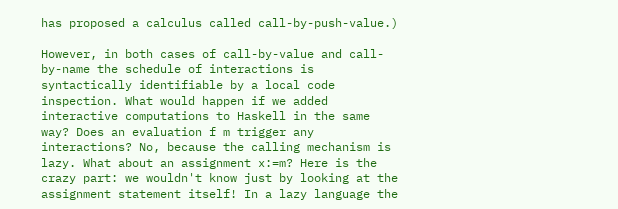has proposed a calculus called call-by-push-value.)

However, in both cases of call-by-value and call-by-name the schedule of interactions is syntactically identifiable by a local code inspection. What would happen if we added interactive computations to Haskell in the same way? Does an evaluation f m trigger any interactions? No, because the calling mechanism is lazy. What about an assignment x:=m? Here is the crazy part: we wouldn't know just by looking at the assignment statement itself! In a lazy language the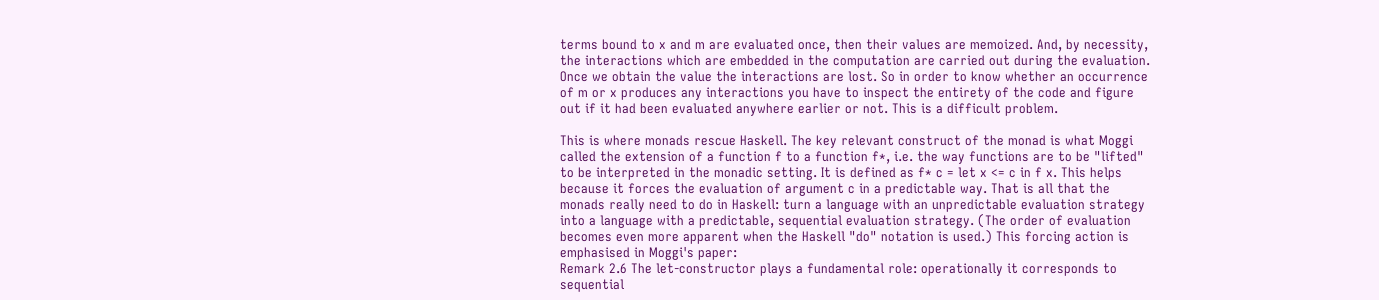terms bound to x and m are evaluated once, then their values are memoized. And, by necessity, the interactions which are embedded in the computation are carried out during the evaluation. Once we obtain the value the interactions are lost. So in order to know whether an occurrence of m or x produces any interactions you have to inspect the entirety of the code and figure out if it had been evaluated anywhere earlier or not. This is a difficult problem.

This is where monads rescue Haskell. The key relevant construct of the monad is what Moggi called the extension of a function f to a function f*, i.e. the way functions are to be "lifted" to be interpreted in the monadic setting. It is defined as f* c = let x <= c in f x. This helps because it forces the evaluation of argument c in a predictable way. That is all that the monads really need to do in Haskell: turn a language with an unpredictable evaluation strategy into a language with a predictable, sequential evaluation strategy. (The order of evaluation becomes even more apparent when the Haskell "do" notation is used.) This forcing action is emphasised in Moggi's paper:
Remark 2.6 The let-constructor plays a fundamental role: operationally it corresponds to sequential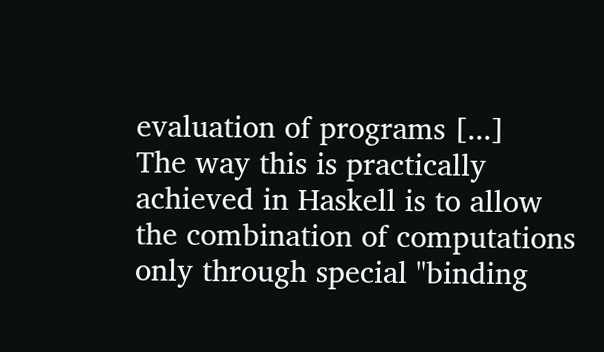evaluation of programs [...]
The way this is practically achieved in Haskell is to allow the combination of computations only through special "binding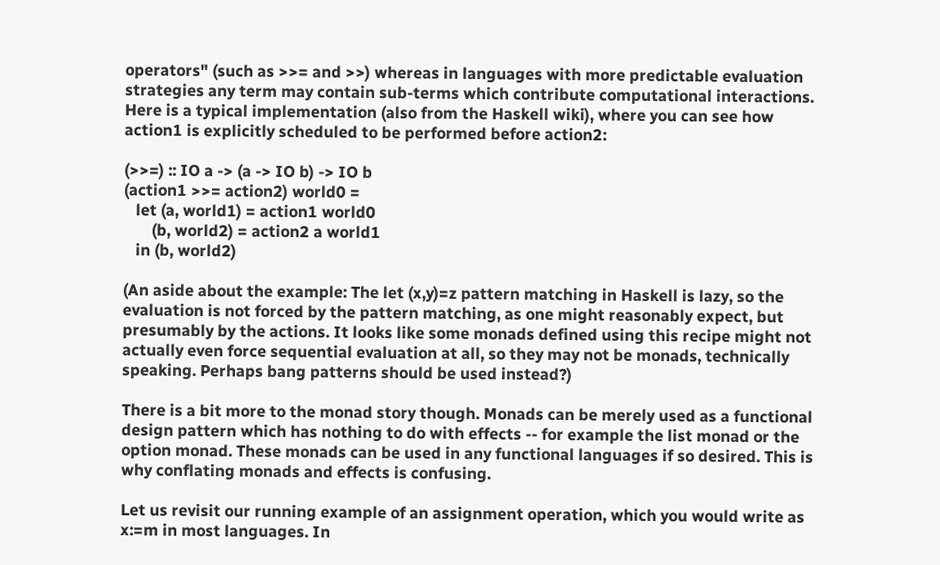operators" (such as >>= and >>) whereas in languages with more predictable evaluation strategies any term may contain sub-terms which contribute computational interactions. Here is a typical implementation (also from the Haskell wiki), where you can see how action1 is explicitly scheduled to be performed before action2:

(>>=) :: IO a -> (a -> IO b) -> IO b
(action1 >>= action2) world0 =
   let (a, world1) = action1 world0
       (b, world2) = action2 a world1
   in (b, world2)

(An aside about the example: The let (x,y)=z pattern matching in Haskell is lazy, so the evaluation is not forced by the pattern matching, as one might reasonably expect, but presumably by the actions. It looks like some monads defined using this recipe might not actually even force sequential evaluation at all, so they may not be monads, technically speaking. Perhaps bang patterns should be used instead?)

There is a bit more to the monad story though. Monads can be merely used as a functional design pattern which has nothing to do with effects -- for example the list monad or the option monad. These monads can be used in any functional languages if so desired. This is why conflating monads and effects is confusing.

Let us revisit our running example of an assignment operation, which you would write as x:=m in most languages. In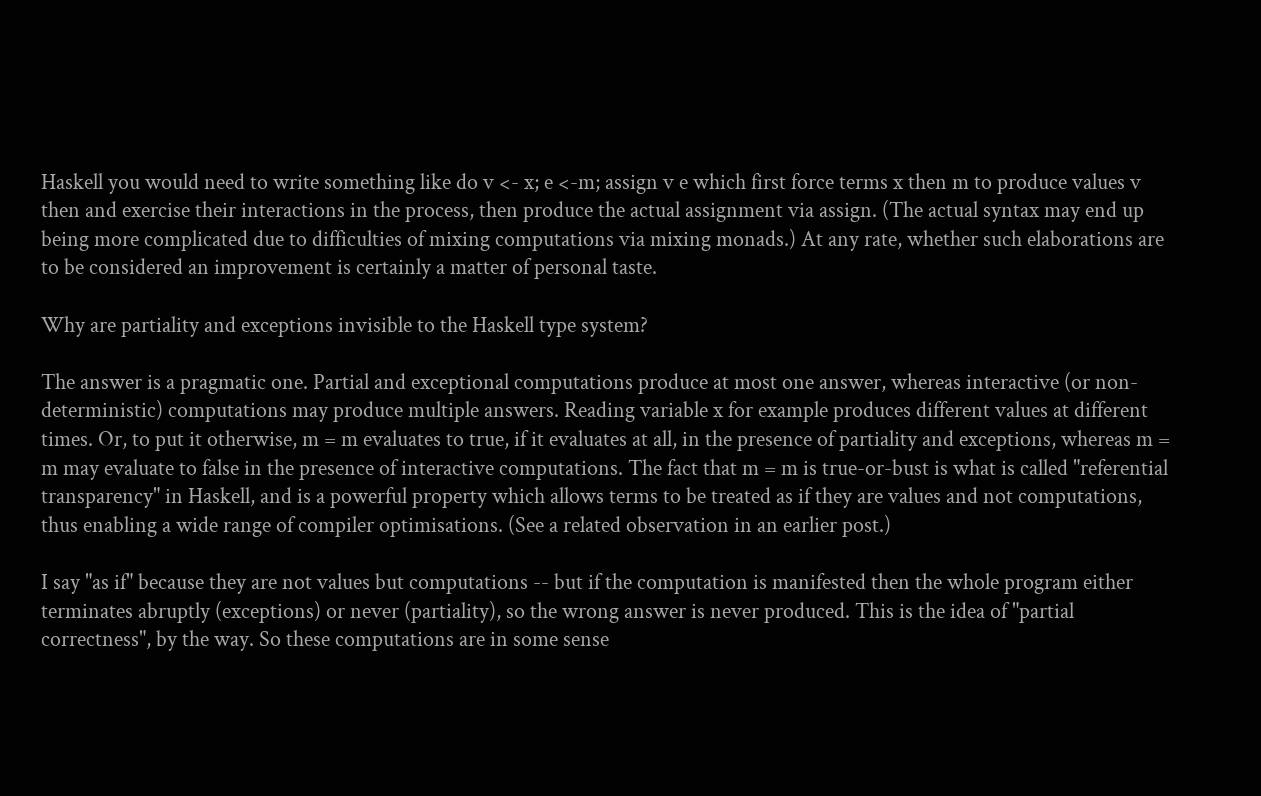Haskell you would need to write something like do v <- x; e <-m; assign v e which first force terms x then m to produce values v then and exercise their interactions in the process, then produce the actual assignment via assign. (The actual syntax may end up being more complicated due to difficulties of mixing computations via mixing monads.) At any rate, whether such elaborations are to be considered an improvement is certainly a matter of personal taste.

Why are partiality and exceptions invisible to the Haskell type system?

The answer is a pragmatic one. Partial and exceptional computations produce at most one answer, whereas interactive (or non-deterministic) computations may produce multiple answers. Reading variable x for example produces different values at different times. Or, to put it otherwise, m = m evaluates to true, if it evaluates at all, in the presence of partiality and exceptions, whereas m = m may evaluate to false in the presence of interactive computations. The fact that m = m is true-or-bust is what is called "referential transparency" in Haskell, and is a powerful property which allows terms to be treated as if they are values and not computations, thus enabling a wide range of compiler optimisations. (See a related observation in an earlier post.)

I say "as if" because they are not values but computations -- but if the computation is manifested then the whole program either terminates abruptly (exceptions) or never (partiality), so the wrong answer is never produced. This is the idea of "partial correctness", by the way. So these computations are in some sense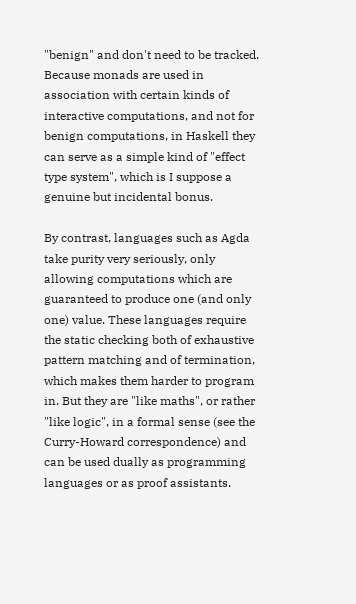"benign" and don't need to be tracked.  Because monads are used in association with certain kinds of interactive computations, and not for benign computations, in Haskell they can serve as a simple kind of "effect type system", which is I suppose a genuine but incidental bonus.

By contrast, languages such as Agda take purity very seriously, only allowing computations which are guaranteed to produce one (and only one) value. These languages require the static checking both of exhaustive pattern matching and of termination, which makes them harder to program in. But they are "like maths", or rather "like logic", in a formal sense (see the Curry-Howard correspondence) and can be used dually as programming languages or as proof assistants.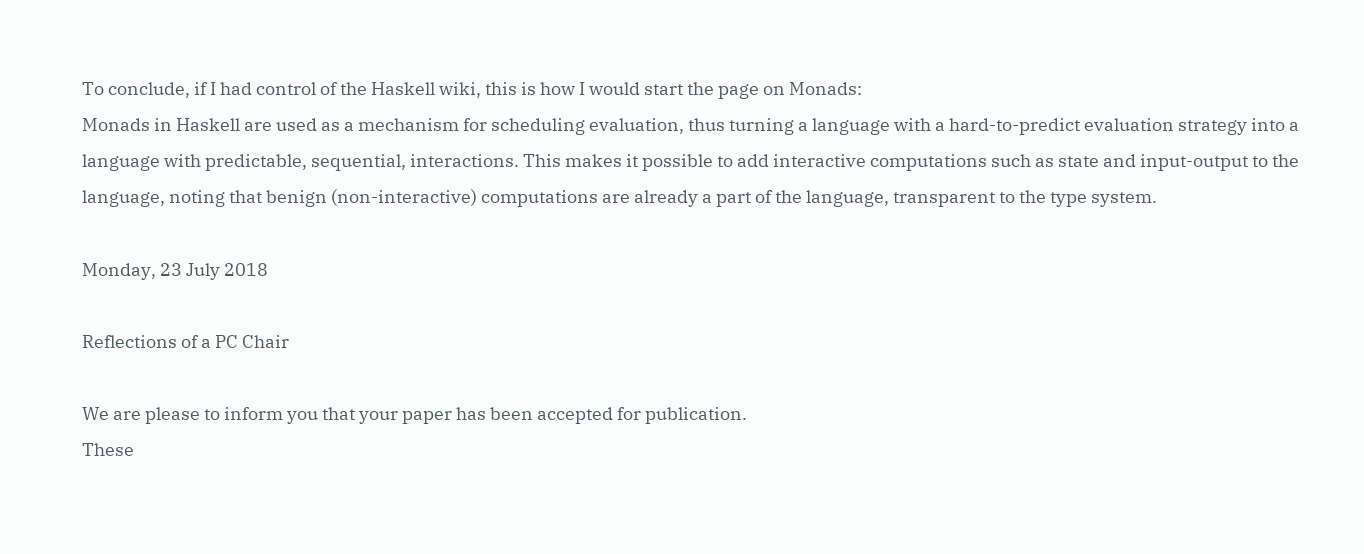To conclude, if I had control of the Haskell wiki, this is how I would start the page on Monads:
Monads in Haskell are used as a mechanism for scheduling evaluation, thus turning a language with a hard-to-predict evaluation strategy into a language with predictable, sequential, interactions. This makes it possible to add interactive computations such as state and input-output to the language, noting that benign (non-interactive) computations are already a part of the language, transparent to the type system.

Monday, 23 July 2018

Reflections of a PC Chair

We are please to inform you that your paper has been accepted for publication.
These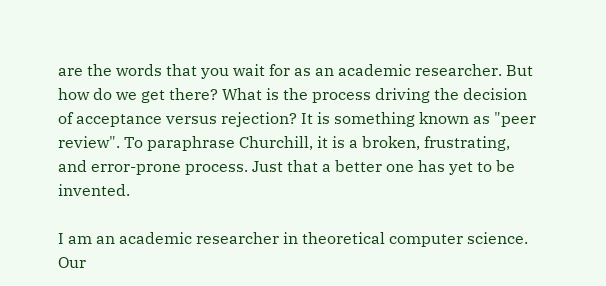are the words that you wait for as an academic researcher. But how do we get there? What is the process driving the decision of acceptance versus rejection? It is something known as "peer review". To paraphrase Churchill, it is a broken, frustrating, and error-prone process. Just that a better one has yet to be invented.

I am an academic researcher in theoretical computer science. Our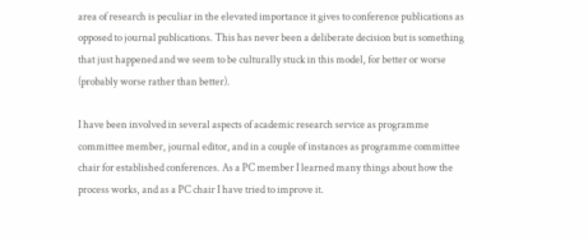area of research is peculiar in the elevated importance it gives to conference publications as opposed to journal publications. This has never been a deliberate decision but is something that just happened and we seem to be culturally stuck in this model, for better or worse (probably worse rather than better).

I have been involved in several aspects of academic research service as programme committee member, journal editor, and in a couple of instances as programme committee chair for established conferences. As a PC member I learned many things about how the process works, and as a PC chair I have tried to improve it.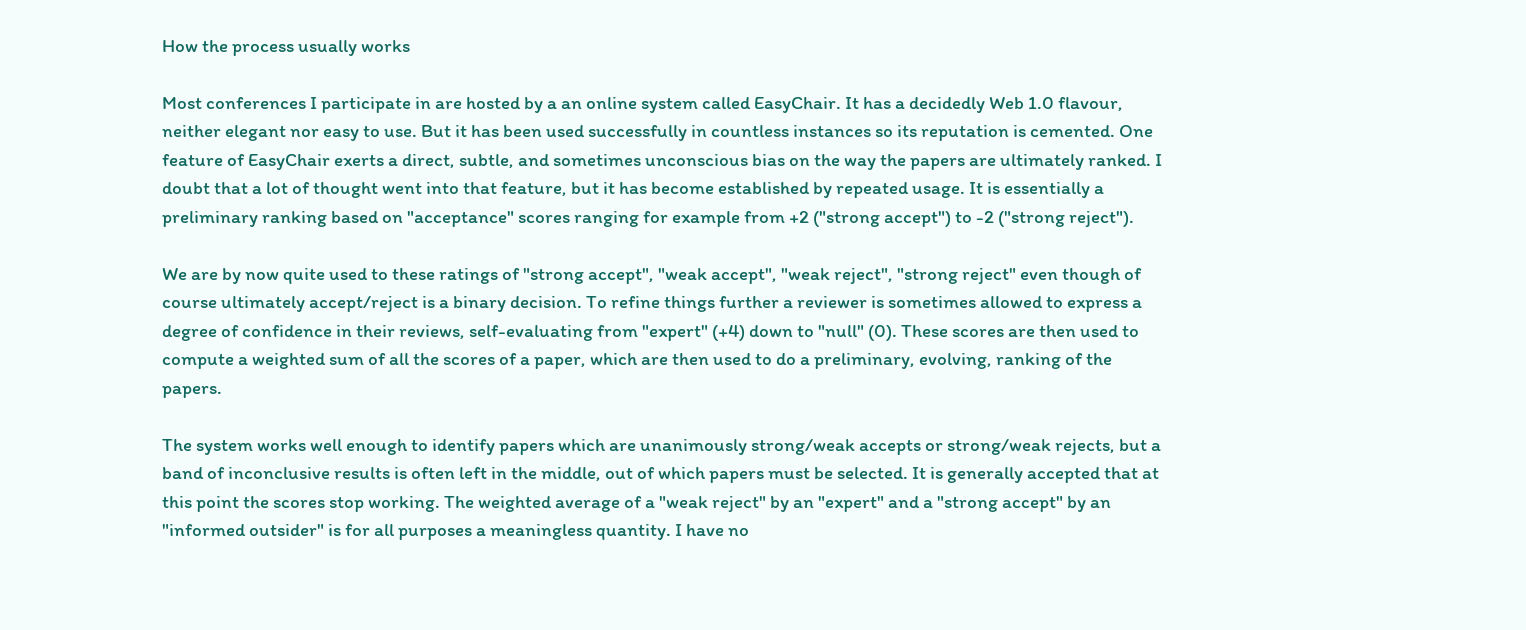How the process usually works

Most conferences I participate in are hosted by a an online system called EasyChair. It has a decidedly Web 1.0 flavour, neither elegant nor easy to use. But it has been used successfully in countless instances so its reputation is cemented. One feature of EasyChair exerts a direct, subtle, and sometimes unconscious bias on the way the papers are ultimately ranked. I doubt that a lot of thought went into that feature, but it has become established by repeated usage. It is essentially a preliminary ranking based on "acceptance" scores ranging for example from +2 ("strong accept") to -2 ("strong reject").

We are by now quite used to these ratings of "strong accept", "weak accept", "weak reject", "strong reject" even though of course ultimately accept/reject is a binary decision. To refine things further a reviewer is sometimes allowed to express a degree of confidence in their reviews, self-evaluating from "expert" (+4) down to "null" (0). These scores are then used to compute a weighted sum of all the scores of a paper, which are then used to do a preliminary, evolving, ranking of the papers.

The system works well enough to identify papers which are unanimously strong/weak accepts or strong/weak rejects, but a band of inconclusive results is often left in the middle, out of which papers must be selected. It is generally accepted that at this point the scores stop working. The weighted average of a "weak reject" by an "expert" and a "strong accept" by an "informed outsider" is for all purposes a meaningless quantity. I have no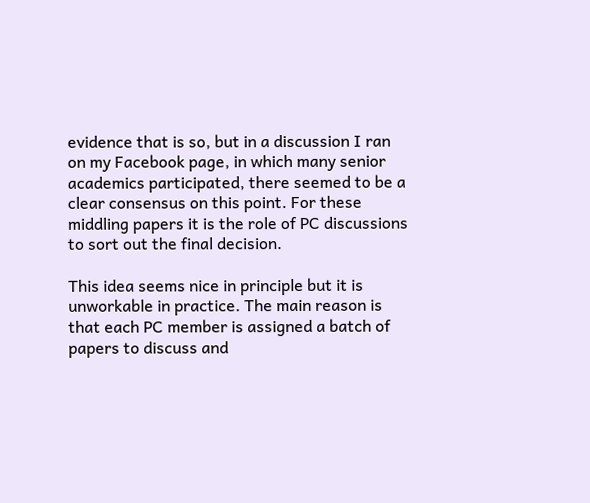evidence that is so, but in a discussion I ran on my Facebook page, in which many senior academics participated, there seemed to be a clear consensus on this point. For these middling papers it is the role of PC discussions to sort out the final decision.

This idea seems nice in principle but it is unworkable in practice. The main reason is that each PC member is assigned a batch of papers to discuss and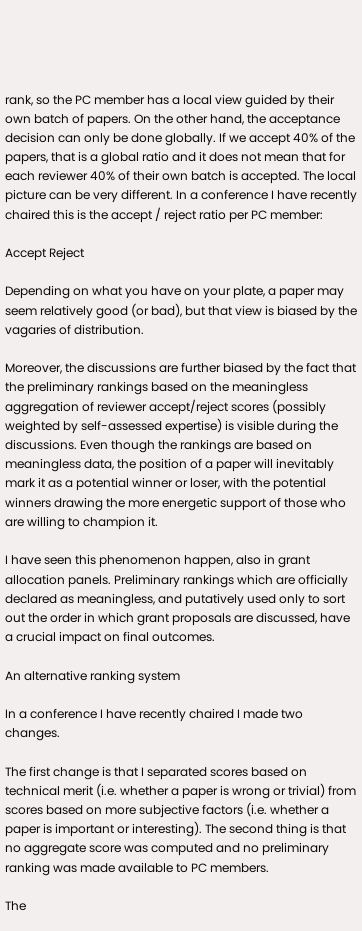rank, so the PC member has a local view guided by their own batch of papers. On the other hand, the acceptance decision can only be done globally. If we accept 40% of the papers, that is a global ratio and it does not mean that for each reviewer 40% of their own batch is accepted. The local picture can be very different. In a conference I have recently chaired this is the accept / reject ratio per PC member:

Accept Reject

Depending on what you have on your plate, a paper may seem relatively good (or bad), but that view is biased by the vagaries of distribution.

Moreover, the discussions are further biased by the fact that the preliminary rankings based on the meaningless aggregation of reviewer accept/reject scores (possibly weighted by self-assessed expertise) is visible during the discussions. Even though the rankings are based on meaningless data, the position of a paper will inevitably mark it as a potential winner or loser, with the potential winners drawing the more energetic support of those who are willing to champion it.

I have seen this phenomenon happen, also in grant allocation panels. Preliminary rankings which are officially declared as meaningless, and putatively used only to sort out the order in which grant proposals are discussed, have a crucial impact on final outcomes.

An alternative ranking system

In a conference I have recently chaired I made two changes.

The first change is that I separated scores based on technical merit (i.e. whether a paper is wrong or trivial) from scores based on more subjective factors (i.e. whether a paper is important or interesting). The second thing is that no aggregate score was computed and no preliminary ranking was made available to PC members.

The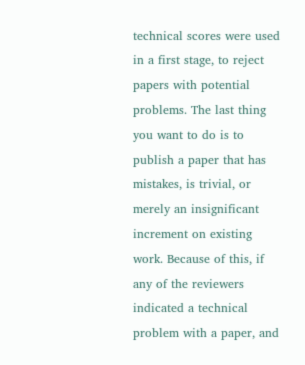technical scores were used in a first stage, to reject papers with potential problems. The last thing you want to do is to publish a paper that has mistakes, is trivial, or merely an insignificant increment on existing work. Because of this, if any of the reviewers indicated a technical problem with a paper, and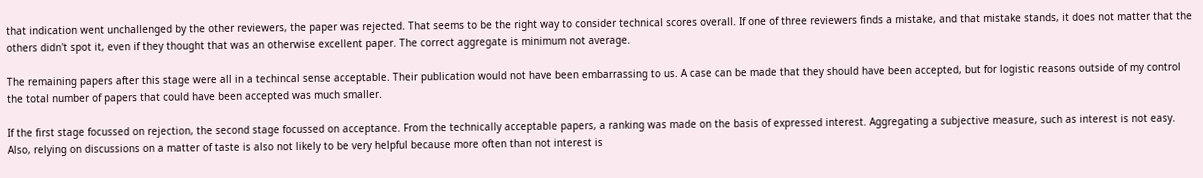that indication went unchallenged by the other reviewers, the paper was rejected. That seems to be the right way to consider technical scores overall. If one of three reviewers finds a mistake, and that mistake stands, it does not matter that the others didn't spot it, even if they thought that was an otherwise excellent paper. The correct aggregate is minimum not average.

The remaining papers after this stage were all in a techincal sense acceptable. Their publication would not have been embarrassing to us. A case can be made that they should have been accepted, but for logistic reasons outside of my control the total number of papers that could have been accepted was much smaller.

If the first stage focussed on rejection, the second stage focussed on acceptance. From the technically acceptable papers, a ranking was made on the basis of expressed interest. Aggregating a subjective measure, such as interest is not easy. Also, relying on discussions on a matter of taste is also not likely to be very helpful because more often than not interest is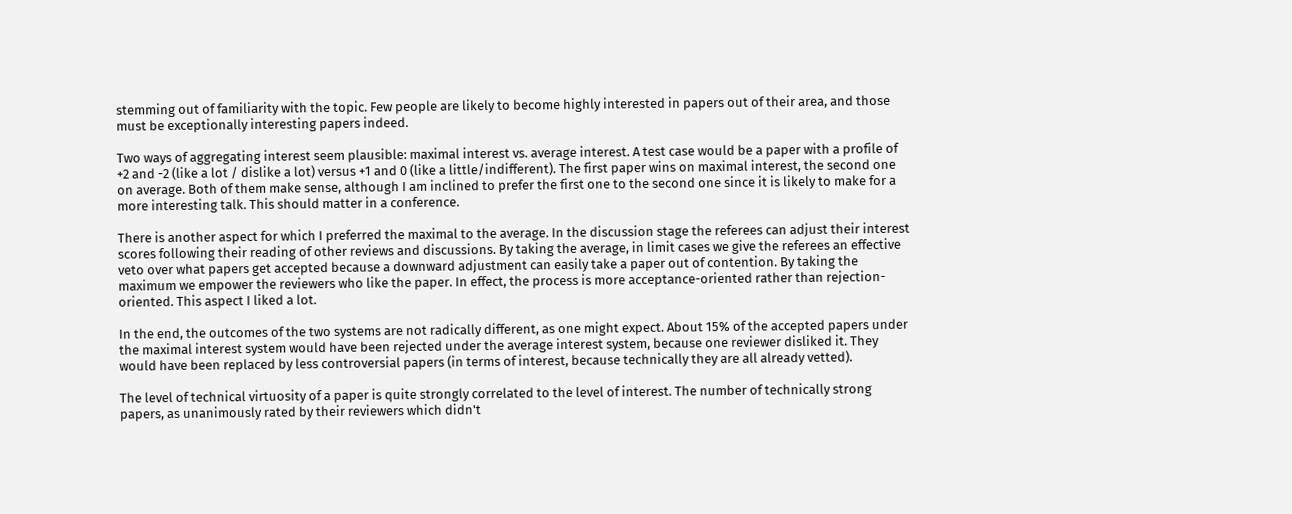stemming out of familiarity with the topic. Few people are likely to become highly interested in papers out of their area, and those must be exceptionally interesting papers indeed.

Two ways of aggregating interest seem plausible: maximal interest vs. average interest. A test case would be a paper with a profile of +2 and -2 (like a lot / dislike a lot) versus +1 and 0 (like a little/indifferent). The first paper wins on maximal interest, the second one on average. Both of them make sense, although I am inclined to prefer the first one to the second one since it is likely to make for a more interesting talk. This should matter in a conference.

There is another aspect for which I preferred the maximal to the average. In the discussion stage the referees can adjust their interest scores following their reading of other reviews and discussions. By taking the average, in limit cases we give the referees an effective veto over what papers get accepted because a downward adjustment can easily take a paper out of contention. By taking the maximum we empower the reviewers who like the paper. In effect, the process is more acceptance-oriented rather than rejection-oriented. This aspect I liked a lot.

In the end, the outcomes of the two systems are not radically different, as one might expect. About 15% of the accepted papers under the maximal interest system would have been rejected under the average interest system, because one reviewer disliked it. They would have been replaced by less controversial papers (in terms of interest, because technically they are all already vetted).

The level of technical virtuosity of a paper is quite strongly correlated to the level of interest. The number of technically strong papers, as unanimously rated by their reviewers which didn't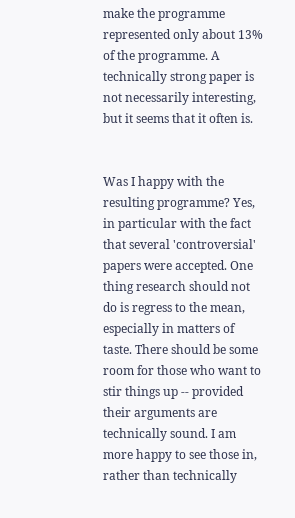make the programme represented only about 13% of the programme. A technically strong paper is not necessarily interesting, but it seems that it often is.


Was I happy with the resulting programme? Yes, in particular with the fact that several 'controversial' papers were accepted. One thing research should not do is regress to the mean, especially in matters of taste. There should be some room for those who want to stir things up -- provided their arguments are technically sound. I am more happy to see those in, rather than technically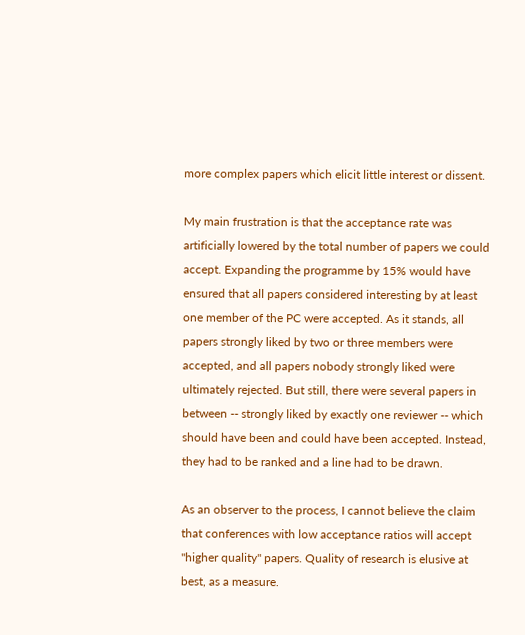more complex papers which elicit little interest or dissent.

My main frustration is that the acceptance rate was artificially lowered by the total number of papers we could accept. Expanding the programme by 15% would have ensured that all papers considered interesting by at least one member of the PC were accepted. As it stands, all papers strongly liked by two or three members were accepted, and all papers nobody strongly liked were ultimately rejected. But still, there were several papers in between -- strongly liked by exactly one reviewer -- which should have been and could have been accepted. Instead, they had to be ranked and a line had to be drawn.

As an observer to the process, I cannot believe the claim that conferences with low acceptance ratios will accept "higher quality" papers. Quality of research is elusive at best, as a measure.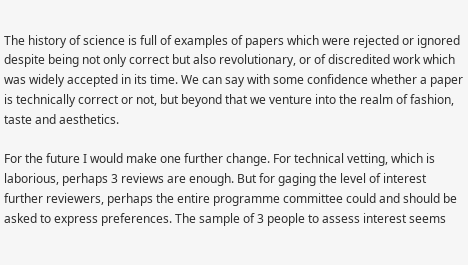The history of science is full of examples of papers which were rejected or ignored despite being not only correct but also revolutionary, or of discredited work which was widely accepted in its time. We can say with some confidence whether a paper is technically correct or not, but beyond that we venture into the realm of fashion, taste and aesthetics.

For the future I would make one further change. For technical vetting, which is laborious, perhaps 3 reviews are enough. But for gaging the level of interest further reviewers, perhaps the entire programme committee could and should be asked to express preferences. The sample of 3 people to assess interest seems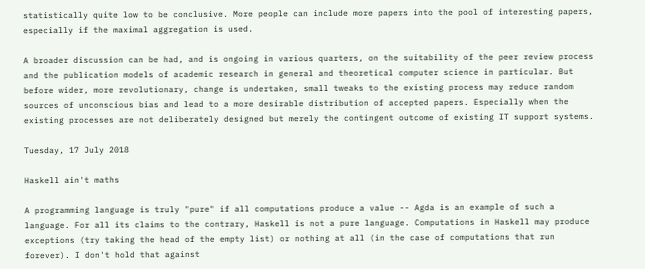statistically quite low to be conclusive. More people can include more papers into the pool of interesting papers, especially if the maximal aggregation is used.

A broader discussion can be had, and is ongoing in various quarters, on the suitability of the peer review process and the publication models of academic research in general and theoretical computer science in particular. But before wider, more revolutionary, change is undertaken, small tweaks to the existing process may reduce random sources of unconscious bias and lead to a more desirable distribution of accepted papers. Especially when the existing processes are not deliberately designed but merely the contingent outcome of existing IT support systems.

Tuesday, 17 July 2018

Haskell ain't maths

A programming language is truly "pure" if all computations produce a value -- Agda is an example of such a language. For all its claims to the contrary, Haskell is not a pure language. Computations in Haskell may produce exceptions (try taking the head of the empty list) or nothing at all (in the case of computations that run forever). I don't hold that against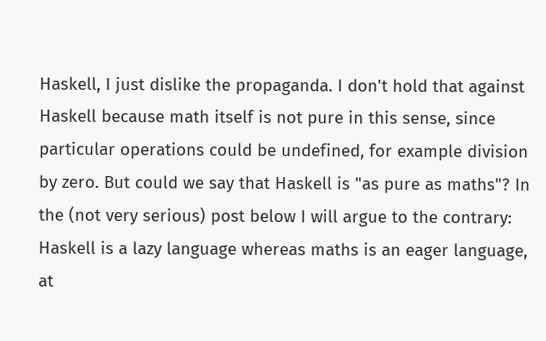Haskell, I just dislike the propaganda. I don't hold that against Haskell because math itself is not pure in this sense, since particular operations could be undefined, for example division by zero. But could we say that Haskell is "as pure as maths"? In the (not very serious) post below I will argue to the contrary: Haskell is a lazy language whereas maths is an eager language, at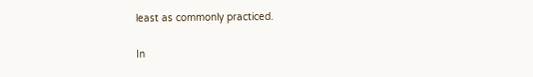least as commonly practiced.

In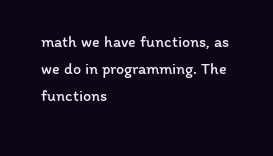math we have functions, as we do in programming. The functions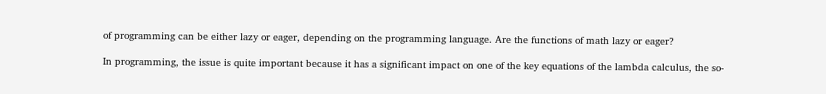of programming can be either lazy or eager, depending on the programming language. Are the functions of math lazy or eager?

In programming, the issue is quite important because it has a significant impact on one of the key equations of the lambda calculus, the so-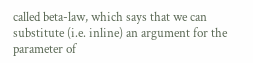called beta-law, which says that we can substitute (i.e. inline) an argument for the parameter of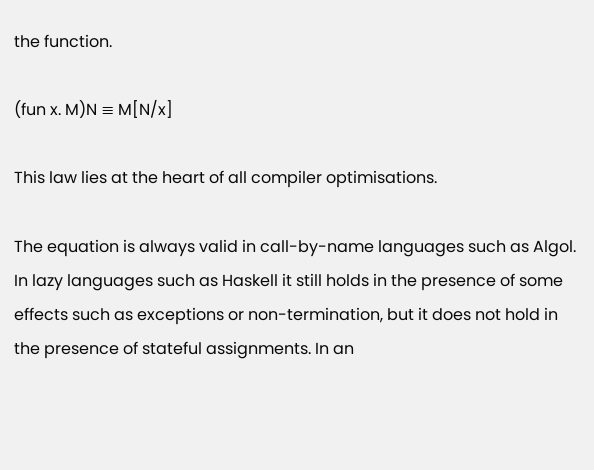the function.

(fun x. M)N ≡ M[N/x]

This law lies at the heart of all compiler optimisations.

The equation is always valid in call-by-name languages such as Algol. In lazy languages such as Haskell it still holds in the presence of some effects such as exceptions or non-termination, but it does not hold in the presence of stateful assignments. In an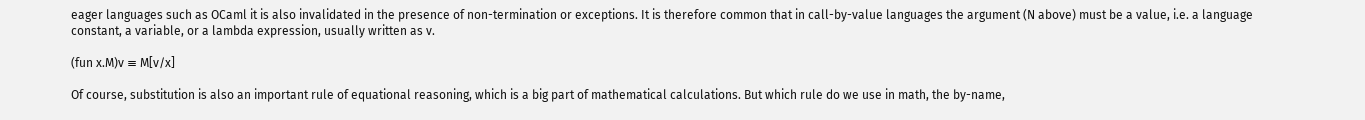eager languages such as OCaml it is also invalidated in the presence of non-termination or exceptions. It is therefore common that in call-by-value languages the argument (N above) must be a value, i.e. a language constant, a variable, or a lambda expression, usually written as v.

(fun x.M)v ≡ M[v/x]

Of course, substitution is also an important rule of equational reasoning, which is a big part of mathematical calculations. But which rule do we use in math, the by-name,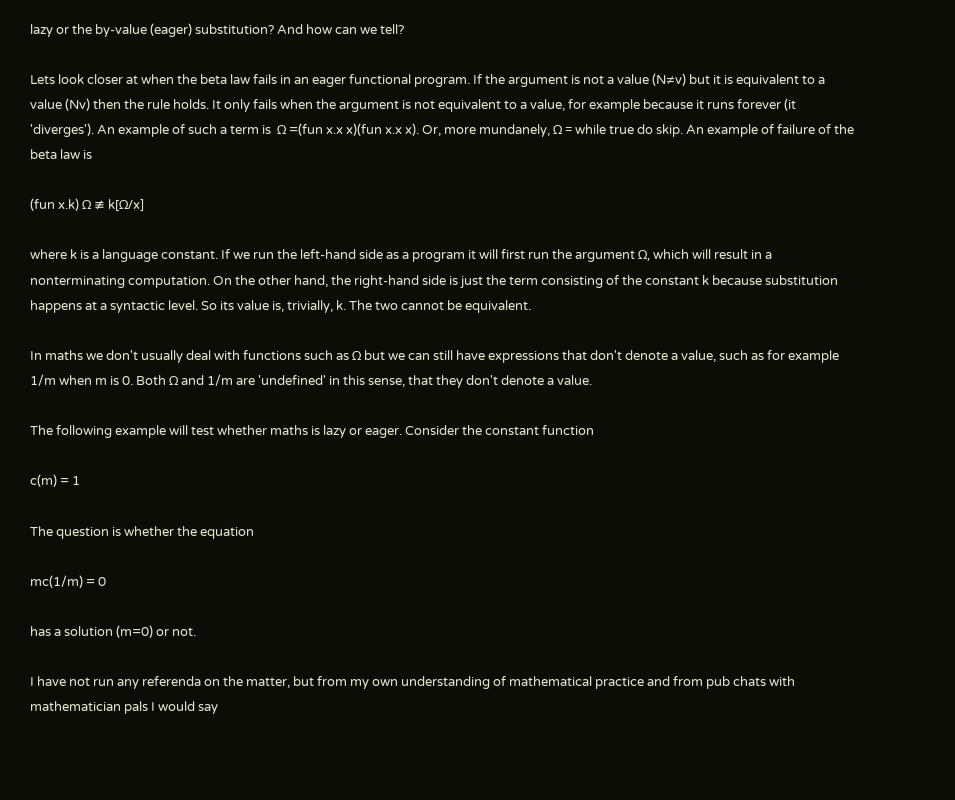lazy or the by-value (eager) substitution? And how can we tell?

Lets look closer at when the beta law fails in an eager functional program. If the argument is not a value (N≠v) but it is equivalent to a value (Nv) then the rule holds. It only fails when the argument is not equivalent to a value, for example because it runs forever (it 'diverges'). An example of such a term is  Ω =(fun x.x x)(fun x.x x). Or, more mundanely, Ω = while true do skip. An example of failure of the beta law is

(fun x.k) Ω ≢ k[Ω/x]

where k is a language constant. If we run the left-hand side as a program it will first run the argument Ω, which will result in a nonterminating computation. On the other hand, the right-hand side is just the term consisting of the constant k because substitution happens at a syntactic level. So its value is, trivially, k. The two cannot be equivalent.

In maths we don't usually deal with functions such as Ω but we can still have expressions that don't denote a value, such as for example 1/m when m is 0. Both Ω and 1/m are 'undefined' in this sense, that they don't denote a value.

The following example will test whether maths is lazy or eager. Consider the constant function

c(m) = 1

The question is whether the equation

mc(1/m) = 0

has a solution (m=0) or not.

I have not run any referenda on the matter, but from my own understanding of mathematical practice and from pub chats with mathematician pals I would say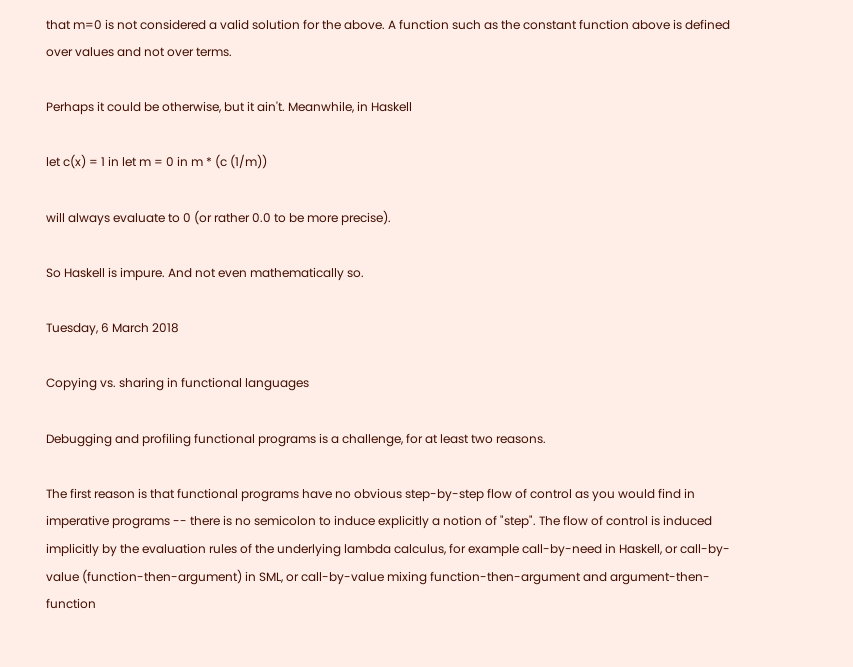that m=0 is not considered a valid solution for the above. A function such as the constant function above is defined over values and not over terms.

Perhaps it could be otherwise, but it ain't. Meanwhile, in Haskell

let c(x) = 1 in let m = 0 in m * (c (1/m))

will always evaluate to 0 (or rather 0.0 to be more precise).

So Haskell is impure. And not even mathematically so.

Tuesday, 6 March 2018

Copying vs. sharing in functional languages

Debugging and profiling functional programs is a challenge, for at least two reasons.

The first reason is that functional programs have no obvious step-by-step flow of control as you would find in imperative programs -- there is no semicolon to induce explicitly a notion of "step". The flow of control is induced implicitly by the evaluation rules of the underlying lambda calculus, for example call-by-need in Haskell, or call-by-value (function-then-argument) in SML, or call-by-value mixing function-then-argument and argument-then-function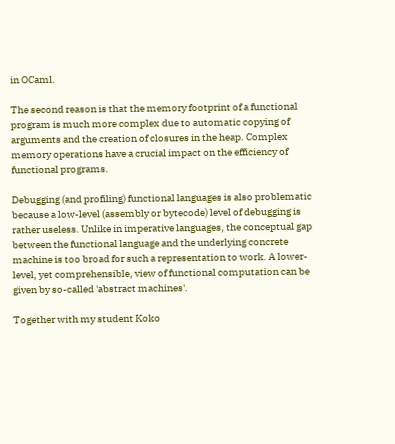in OCaml.

The second reason is that the memory footprint of a functional program is much more complex due to automatic copying of arguments and the creation of closures in the heap. Complex memory operations have a crucial impact on the efficiency of functional programs.

Debugging (and profiling) functional languages is also problematic because a low-level (assembly or bytecode) level of debugging is rather useless. Unlike in imperative languages, the conceptual gap between the functional language and the underlying concrete machine is too broad for such a representation to work. A lower-level, yet comprehensible, view of functional computation can be given by so-called 'abstract machines'.

Together with my student Koko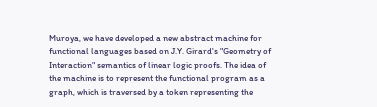Muroya, we have developed a new abstract machine for functional languages based on J.Y. Girard's "Geometry of Interaction" semantics of linear logic proofs. The idea of the machine is to represent the functional program as a graph, which is traversed by a token representing the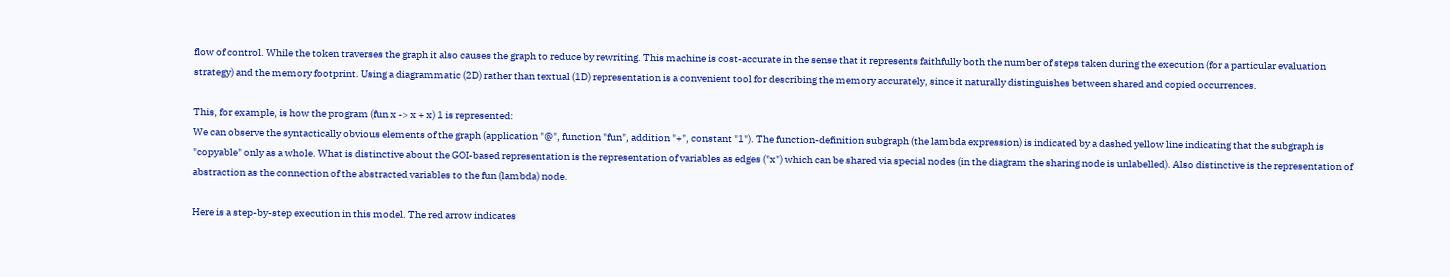flow of control. While the token traverses the graph it also causes the graph to reduce by rewriting. This machine is cost-accurate in the sense that it represents faithfully both the number of steps taken during the execution (for a particular evaluation strategy) and the memory footprint. Using a diagrammatic (2D) rather than textual (1D) representation is a convenient tool for describing the memory accurately, since it naturally distinguishes between shared and copied occurrences.

This, for example, is how the program (fun x -> x + x) 1 is represented:
We can observe the syntactically obvious elements of the graph (application "@", function "fun", addition "+", constant "1"). The function-definition subgraph (the lambda expression) is indicated by a dashed yellow line indicating that the subgraph is "copyable" only as a whole. What is distinctive about the GOI-based representation is the representation of variables as edges ("x") which can be shared via special nodes (in the diagram the sharing node is unlabelled). Also distinctive is the representation of abstraction as the connection of the abstracted variables to the fun (lambda) node.

Here is a step-by-step execution in this model. The red arrow indicates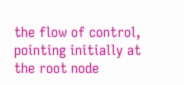the flow of control, pointing initially at the root node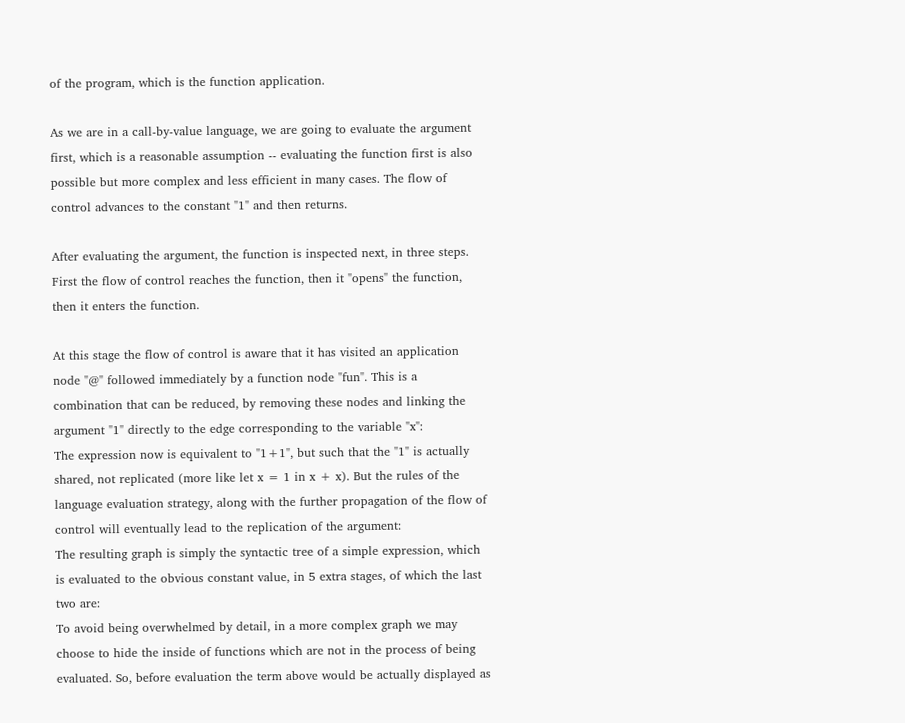of the program, which is the function application.

As we are in a call-by-value language, we are going to evaluate the argument first, which is a reasonable assumption -- evaluating the function first is also possible but more complex and less efficient in many cases. The flow of control advances to the constant "1" and then returns.

After evaluating the argument, the function is inspected next, in three steps. First the flow of control reaches the function, then it "opens" the function, then it enters the function.

At this stage the flow of control is aware that it has visited an application node "@" followed immediately by a function node "fun". This is a combination that can be reduced, by removing these nodes and linking the argument "1" directly to the edge corresponding to the variable "x":
The expression now is equivalent to "1+1", but such that the "1" is actually shared, not replicated (more like let x = 1 in x + x). But the rules of the language evaluation strategy, along with the further propagation of the flow of control will eventually lead to the replication of the argument:
The resulting graph is simply the syntactic tree of a simple expression, which is evaluated to the obvious constant value, in 5 extra stages, of which the last two are:
To avoid being overwhelmed by detail, in a more complex graph we may choose to hide the inside of functions which are not in the process of being evaluated. So, before evaluation the term above would be actually displayed as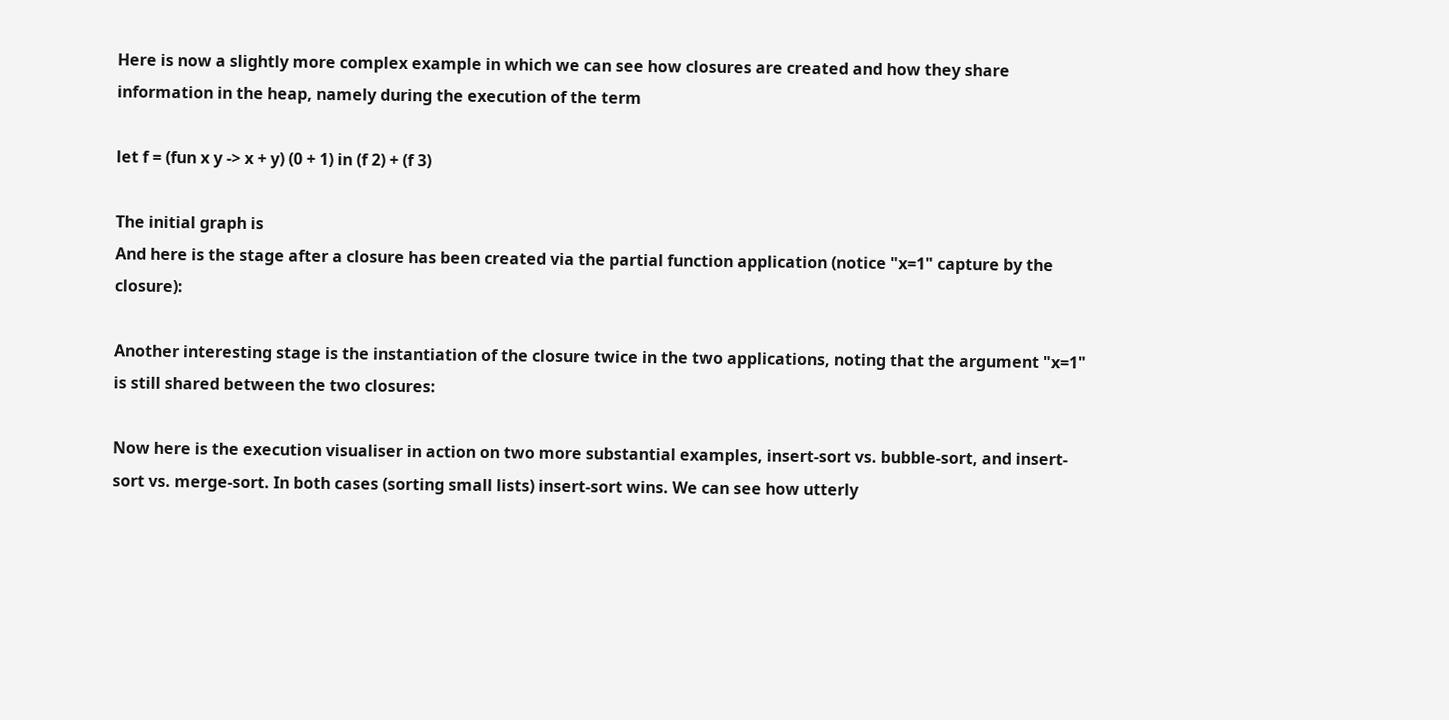Here is now a slightly more complex example in which we can see how closures are created and how they share information in the heap, namely during the execution of the term

let f = (fun x y -> x + y) (0 + 1) in (f 2) + (f 3)

The initial graph is
And here is the stage after a closure has been created via the partial function application (notice "x=1" capture by the closure):

Another interesting stage is the instantiation of the closure twice in the two applications, noting that the argument "x=1" is still shared between the two closures:

Now here is the execution visualiser in action on two more substantial examples, insert-sort vs. bubble-sort, and insert-sort vs. merge-sort. In both cases (sorting small lists) insert-sort wins. We can see how utterly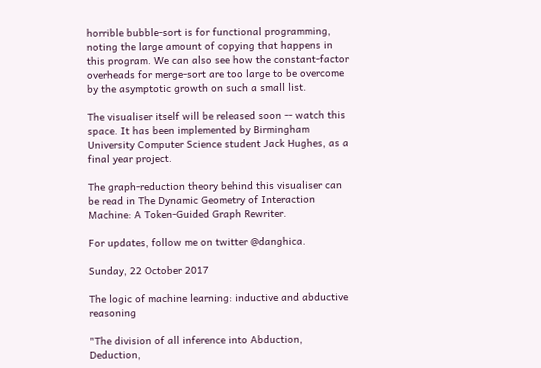horrible bubble-sort is for functional programming, noting the large amount of copying that happens in this program. We can also see how the constant-factor overheads for merge-sort are too large to be overcome by the asymptotic growth on such a small list.

The visualiser itself will be released soon -- watch this space. It has been implemented by Birmingham University Computer Science student Jack Hughes, as a final year project.

The graph-reduction theory behind this visualiser can be read in The Dynamic Geometry of Interaction Machine: A Token-Guided Graph Rewriter.

For updates, follow me on twitter @danghica.

Sunday, 22 October 2017

The logic of machine learning: inductive and abductive reasoning

"The division of all inference into Abduction, Deduction,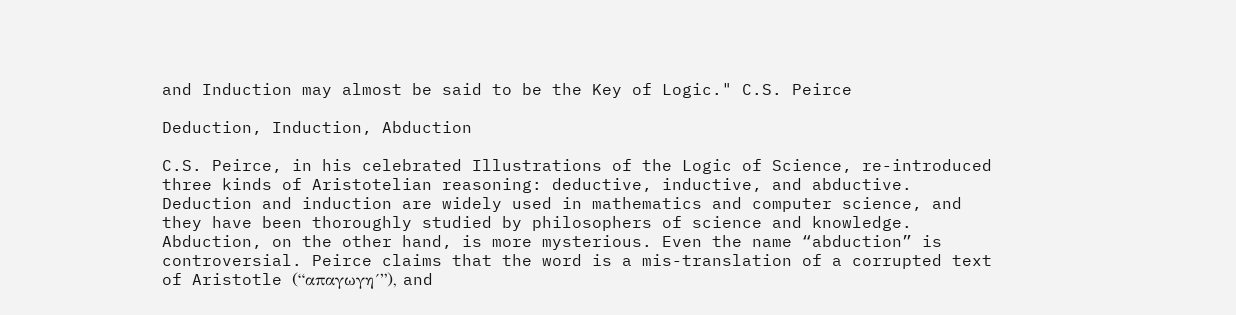and Induction may almost be said to be the Key of Logic." C.S. Peirce

Deduction, Induction, Abduction

C.S. Peirce, in his celebrated Illustrations of the Logic of Science, re-introduced three kinds of Aristotelian reasoning: deductive, inductive, and abductive. Deduction and induction are widely used in mathematics and computer science, and they have been thoroughly studied by philosophers of science and knowledge. Abduction, on the other hand, is more mysterious. Even the name “abduction” is controversial. Peirce claims that the word is a mis-translation of a corrupted text of Aristotle (“απαγωγη´”), and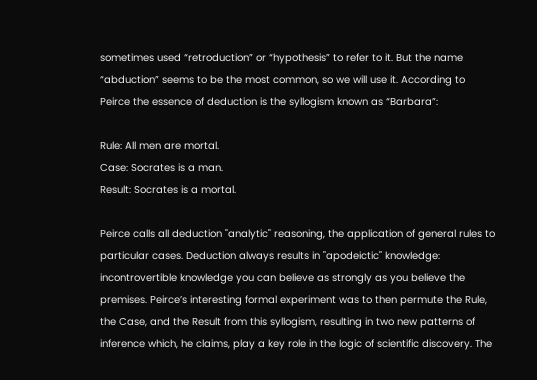sometimes used “retroduction” or “hypothesis” to refer to it. But the name “abduction” seems to be the most common, so we will use it. According to Peirce the essence of deduction is the syllogism known as “Barbara”:

Rule: All men are mortal.
Case: Socrates is a man.
Result: Socrates is a mortal.

Peirce calls all deduction "analytic" reasoning, the application of general rules to particular cases. Deduction always results in "apodeictic" knowledge: incontrovertible knowledge you can believe as strongly as you believe the premises. Peirce’s interesting formal experiment was to then permute the Rule, the Case, and the Result from this syllogism, resulting in two new patterns of inference which, he claims, play a key role in the logic of scientific discovery. The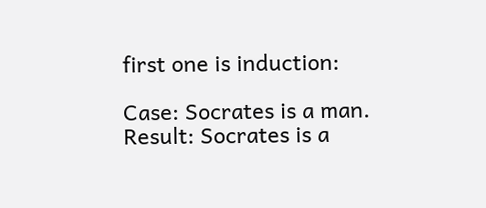first one is induction:

Case: Socrates is a man.
Result: Socrates is a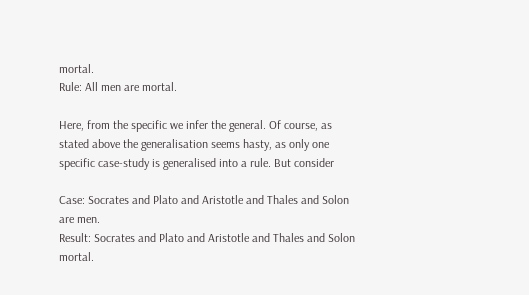mortal.
Rule: All men are mortal.

Here, from the specific we infer the general. Of course, as stated above the generalisation seems hasty, as only one specific case-study is generalised into a rule. But consider

Case: Socrates and Plato and Aristotle and Thales and Solon are men.
Result: Socrates and Plato and Aristotle and Thales and Solon mortal.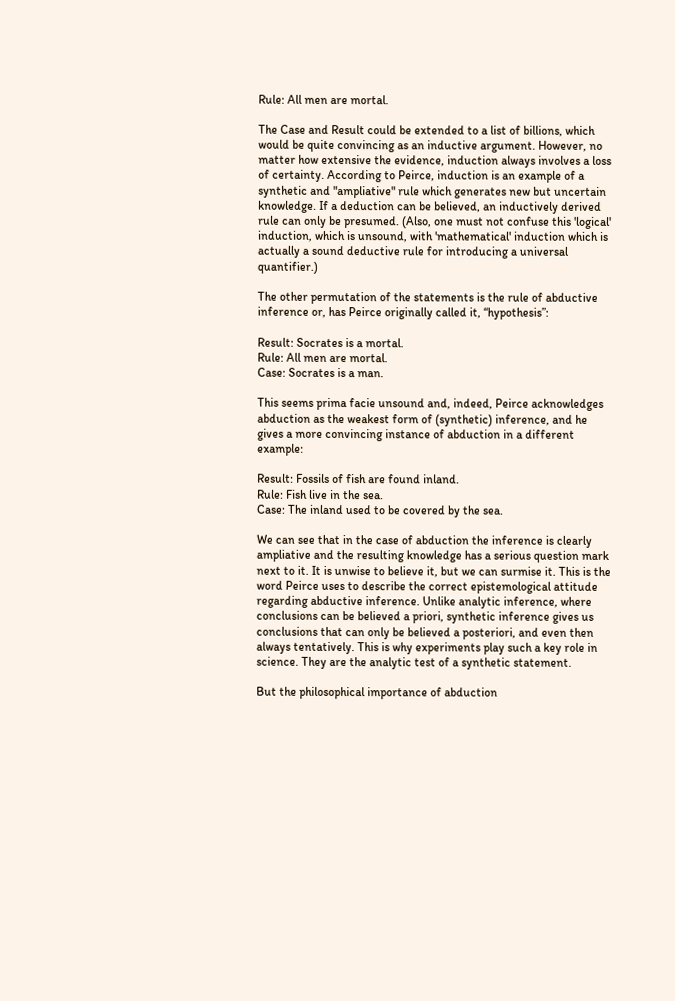Rule: All men are mortal.

The Case and Result could be extended to a list of billions, which would be quite convincing as an inductive argument. However, no matter how extensive the evidence, induction always involves a loss of certainty. According to Peirce, induction is an example of a synthetic and "ampliative" rule which generates new but uncertain knowledge. If a deduction can be believed, an inductively derived rule can only be presumed. (Also, one must not confuse this 'logical' induction, which is unsound, with 'mathematical' induction which is actually a sound deductive rule for introducing a universal quantifier.)

The other permutation of the statements is the rule of abductive inference or, has Peirce originally called it, “hypothesis”:

Result: Socrates is a mortal.
Rule: All men are mortal.
Case: Socrates is a man.

This seems prima facie unsound and, indeed, Peirce acknowledges abduction as the weakest form of (synthetic) inference, and he gives a more convincing instance of abduction in a different example:

Result: Fossils of fish are found inland.
Rule: Fish live in the sea.
Case: The inland used to be covered by the sea.

We can see that in the case of abduction the inference is clearly ampliative and the resulting knowledge has a serious question mark next to it. It is unwise to believe it, but we can surmise it. This is the word Peirce uses to describe the correct epistemological attitude regarding abductive inference. Unlike analytic inference, where conclusions can be believed a priori, synthetic inference gives us conclusions that can only be believed a posteriori, and even then always tentatively. This is why experiments play such a key role in science. They are the analytic test of a synthetic statement.

But the philosophical importance of abduction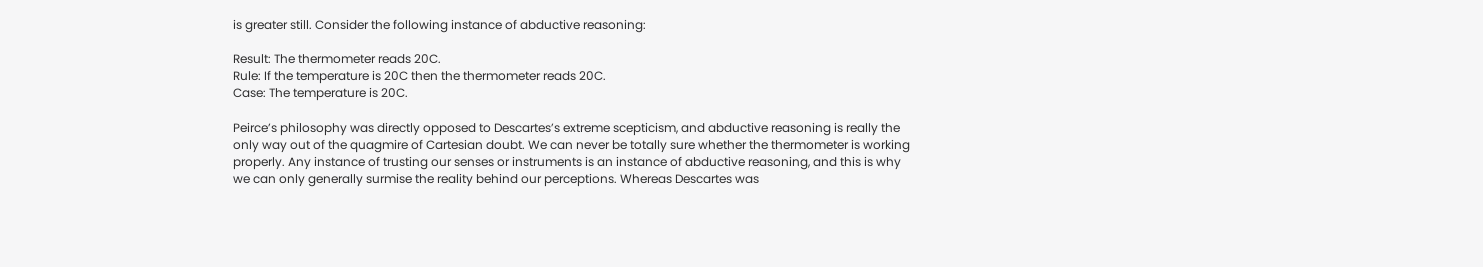is greater still. Consider the following instance of abductive reasoning:

Result: The thermometer reads 20C.
Rule: If the temperature is 20C then the thermometer reads 20C.
Case: The temperature is 20C.

Peirce’s philosophy was directly opposed to Descartes’s extreme scepticism, and abductive reasoning is really the only way out of the quagmire of Cartesian doubt. We can never be totally sure whether the thermometer is working properly. Any instance of trusting our senses or instruments is an instance of abductive reasoning, and this is why we can only generally surmise the reality behind our perceptions. Whereas Descartes was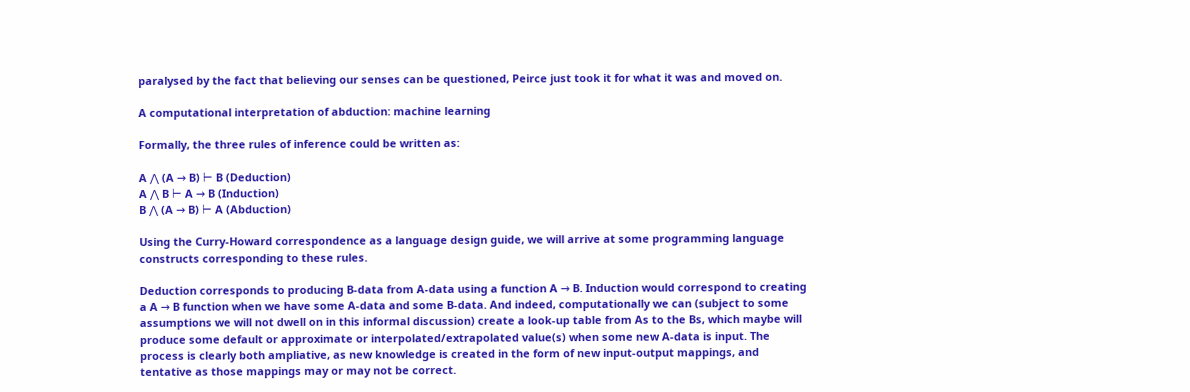paralysed by the fact that believing our senses can be questioned, Peirce just took it for what it was and moved on.

A computational interpretation of abduction: machine learning

Formally, the three rules of inference could be written as:

A ⋀ (A → B) ⊢ B (Deduction)
A ⋀ B ⊢ A → B (Induction)
B ⋀ (A → B) ⊢ A (Abduction)

Using the Curry-Howard correspondence as a language design guide, we will arrive at some programming language constructs corresponding to these rules.

Deduction corresponds to producing B-data from A-data using a function A → B. Induction would correspond to creating a A → B function when we have some A-data and some B-data. And indeed, computationally we can (subject to some assumptions we will not dwell on in this informal discussion) create a look-up table from As to the Bs, which maybe will produce some default or approximate or interpolated/extrapolated value(s) when some new A-data is input. The process is clearly both ampliative, as new knowledge is created in the form of new input-output mappings, and tentative as those mappings may or may not be correct.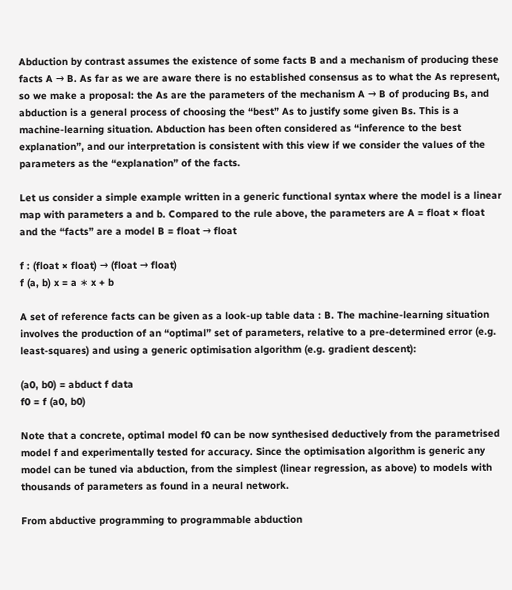Abduction by contrast assumes the existence of some facts B and a mechanism of producing these facts A → B. As far as we are aware there is no established consensus as to what the As represent, so we make a proposal: the As are the parameters of the mechanism A → B of producing Bs, and abduction is a general process of choosing the “best” As to justify some given Bs. This is a machine-learning situation. Abduction has been often considered as “inference to the best explanation”, and our interpretation is consistent with this view if we consider the values of the parameters as the “explanation” of the facts.

Let us consider a simple example written in a generic functional syntax where the model is a linear map with parameters a and b. Compared to the rule above, the parameters are A = float × float and the “facts” are a model B = float → float

f : (float × float) → (float → float)
f (a, b) x = a ∗ x + b

A set of reference facts can be given as a look-up table data : B. The machine-learning situation
involves the production of an “optimal” set of parameters, relative to a pre-determined error (e.g.
least-squares) and using a generic optimisation algorithm (e.g. gradient descent):

(a0, b0) = abduct f data
f0 = f (a0, b0)

Note that a concrete, optimal model f0 can be now synthesised deductively from the parametrised model f and experimentally tested for accuracy. Since the optimisation algorithm is generic any model can be tuned via abduction, from the simplest (linear regression, as above) to models with thousands of parameters as found in a neural network.

From abductive programming to programmable abduction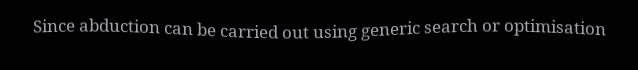Since abduction can be carried out using generic search or optimisation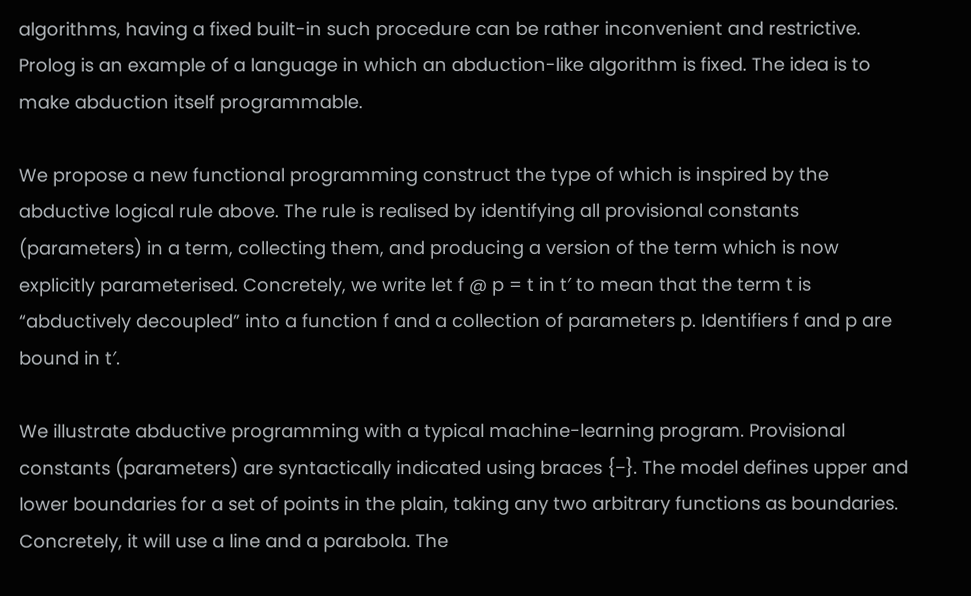algorithms, having a fixed built-in such procedure can be rather inconvenient and restrictive. Prolog is an example of a language in which an abduction-like algorithm is fixed. The idea is to make abduction itself programmable.

We propose a new functional programming construct the type of which is inspired by the abductive logical rule above. The rule is realised by identifying all provisional constants (parameters) in a term, collecting them, and producing a version of the term which is now explicitly parameterised. Concretely, we write let f @ p = t in t′ to mean that the term t is “abductively decoupled” into a function f and a collection of parameters p. Identifiers f and p are bound in t′.

We illustrate abductive programming with a typical machine-learning program. Provisional constants (parameters) are syntactically indicated using braces {−}. The model defines upper and lower boundaries for a set of points in the plain, taking any two arbitrary functions as boundaries. Concretely, it will use a line and a parabola. The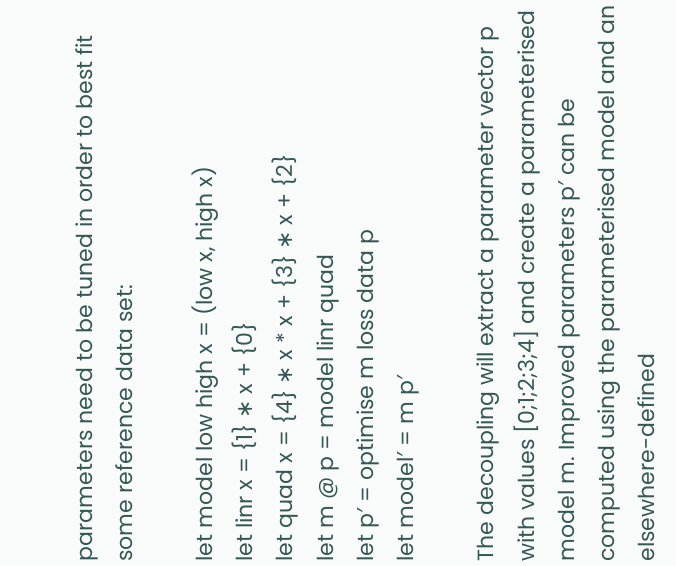parameters need to be tuned in order to best fit some reference data set:

let model low high x = (low x, high x)
let linr x = {1} ∗ x + {0}
let quad x = {4} ∗ x * x + {3} ∗ x + {2}
let m @ p = model linr quad
let p′ = optimise m loss data p
let model′ = m p′

The decoupling will extract a parameter vector p with values [0;1;2;3;4] and create a parameterised model m. Improved parameters p′ can be computed using the parameterised model and an elsewhere-defined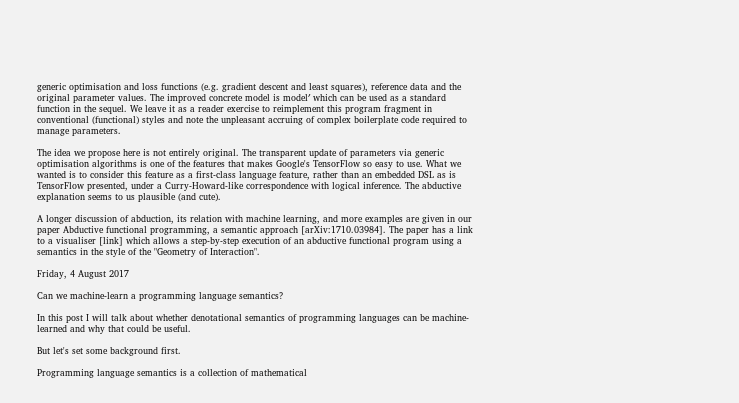generic optimisation and loss functions (e.g. gradient descent and least squares), reference data and the original parameter values. The improved concrete model is model′ which can be used as a standard function in the sequel. We leave it as a reader exercise to reimplement this program fragment in conventional (functional) styles and note the unpleasant accruing of complex boilerplate code required to manage parameters.

The idea we propose here is not entirely original. The transparent update of parameters via generic optimisation algorithms is one of the features that makes Google's TensorFlow so easy to use. What we wanted is to consider this feature as a first-class language feature, rather than an embedded DSL as is TensorFlow presented, under a Curry-Howard-like correspondence with logical inference. The abductive explanation seems to us plausible (and cute).

A longer discussion of abduction, its relation with machine learning, and more examples are given in our paper Abductive functional programming, a semantic approach [arXiv:1710.03984]. The paper has a link to a visualiser [link] which allows a step-by-step execution of an abductive functional program using a semantics in the style of the "Geometry of Interaction".

Friday, 4 August 2017

Can we machine-learn a programming language semantics?

In this post I will talk about whether denotational semantics of programming languages can be machine-learned and why that could be useful.

But let's set some background first.

Programming language semantics is a collection of mathematical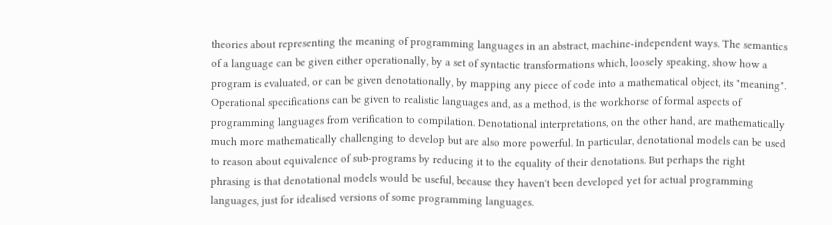theories about representing the meaning of programming languages in an abstract, machine-independent ways. The semantics of a language can be given either operationally, by a set of syntactic transformations which, loosely speaking, show how a program is evaluated, or can be given denotationally, by mapping any piece of code into a mathematical object, its "meaning". Operational specifications can be given to realistic languages and, as a method, is the workhorse of formal aspects of programming languages from verification to compilation. Denotational interpretations, on the other hand, are mathematically much more mathematically challenging to develop but are also more powerful. In particular, denotational models can be used to reason about equivalence of sub-programs by reducing it to the equality of their denotations. But perhaps the right phrasing is that denotational models would be useful, because they haven't been developed yet for actual programming languages, just for idealised versions of some programming languages.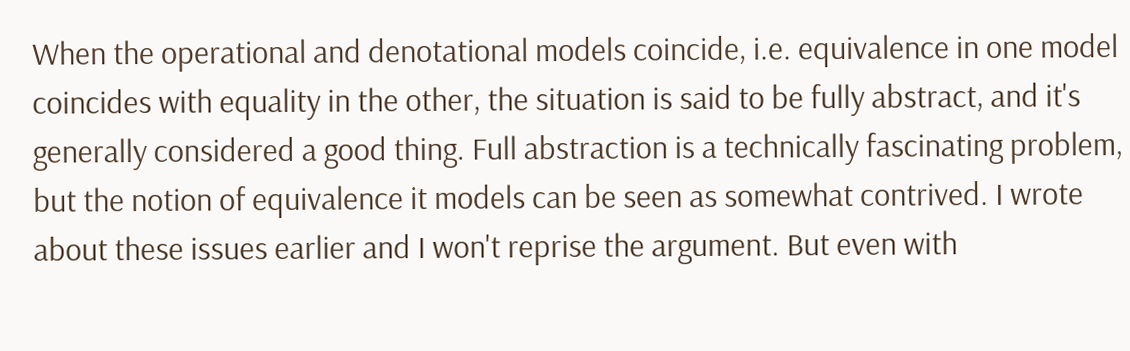When the operational and denotational models coincide, i.e. equivalence in one model coincides with equality in the other, the situation is said to be fully abstract, and it's generally considered a good thing. Full abstraction is a technically fascinating problem, but the notion of equivalence it models can be seen as somewhat contrived. I wrote about these issues earlier and I won't reprise the argument. But even with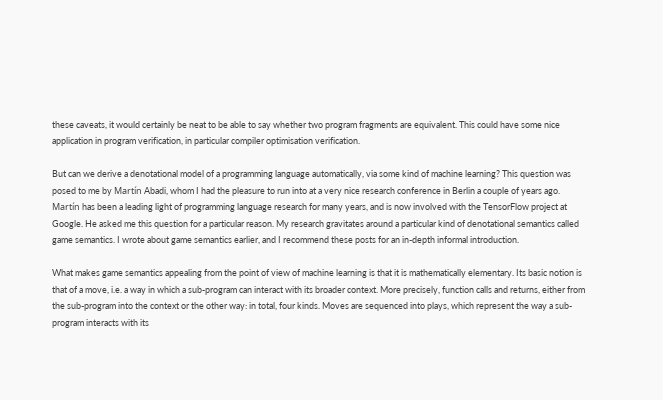these caveats, it would certainly be neat to be able to say whether two program fragments are equivalent. This could have some nice application in program verification, in particular compiler optimisation verification.

But can we derive a denotational model of a programming language automatically, via some kind of machine learning? This question was posed to me by Martín Abadi, whom I had the pleasure to run into at a very nice research conference in Berlin a couple of years ago. Martín has been a leading light of programming language research for many years, and is now involved with the TensorFlow project at Google. He asked me this question for a particular reason. My research gravitates around a particular kind of denotational semantics called game semantics. I wrote about game semantics earlier, and I recommend these posts for an in-depth informal introduction.

What makes game semantics appealing from the point of view of machine learning is that it is mathematically elementary. Its basic notion is that of a move, i.e. a way in which a sub-program can interact with its broader context. More precisely, function calls and returns, either from the sub-program into the context or the other way: in total, four kinds. Moves are sequenced into plays, which represent the way a sub-program interacts with its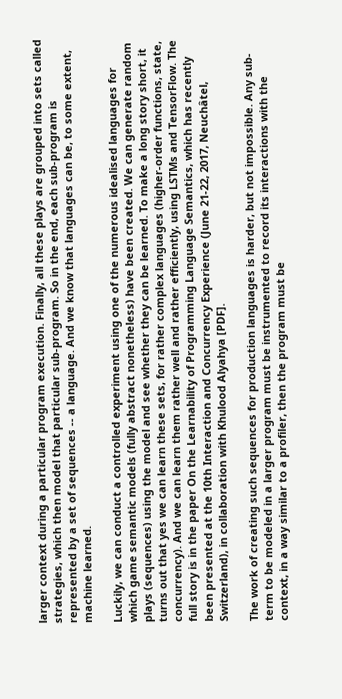larger context during a particular program execution. Finally, all these plays are grouped into sets called strategies, which then model that particular sub-program. So in the end, each sub-program is represented by a set of sequences -- a language. And we know that languages can be, to some extent, machine learned.

Luckily, we can conduct a controlled experiment using one of the numerous idealised languages for which game semantic models (fully abstract nonetheless) have been created. We can generate random plays (sequences) using the model and see whether they can be learned. To make a long story short, it turns out that yes we can learn these sets, for rather complex languages (higher-order functions, state, concurrency). And we can learn them rather well and rather efficiently, using LSTMs and TensorFlow. The full story is in the paper On the Learnability of Programming Language Semantics, which has recently been presented at the 10th Interaction and Concurrency Experience (June 21-22, 2017, Neuchâtel, Switzerland), in collaboration with Khulood Alyahya [PDF].

The work of creating such sequences for production languages is harder, but not impossible. Any sub-term to be modeled in a larger program must be instrumented to record its interactions with the context, in a way similar to a profiler, then the program must be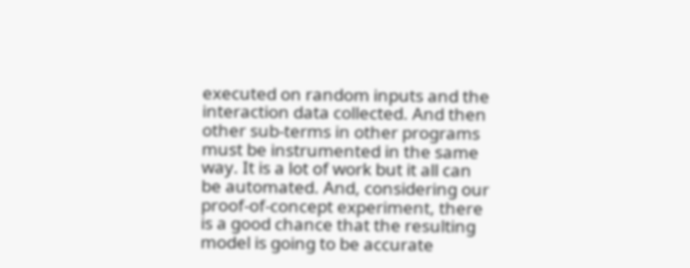executed on random inputs and the interaction data collected. And then other sub-terms in other programs must be instrumented in the same way. It is a lot of work but it all can be automated. And, considering our proof-of-concept experiment, there is a good chance that the resulting model is going to be accurate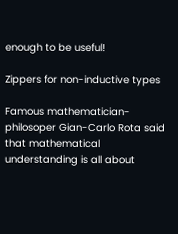enough to be useful!

Zippers for non-inductive types

Famous mathematician-philosoper Gian-Carlo Rota said that mathematical understanding is all about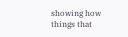showing how things that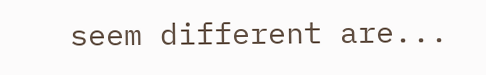seem different are...